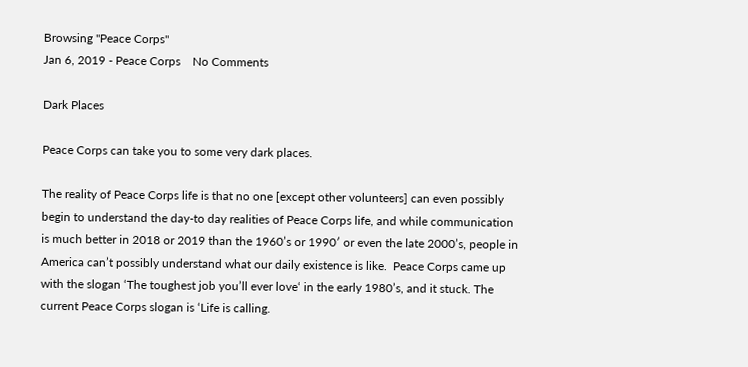Browsing "Peace Corps"
Jan 6, 2019 - Peace Corps    No Comments

Dark Places

Peace Corps can take you to some very dark places.

The reality of Peace Corps life is that no one [except other volunteers] can even possibly begin to understand the day-to day realities of Peace Corps life, and while communication is much better in 2018 or 2019 than the 1960’s or 1990′ or even the late 2000’s, people in America can’t possibly understand what our daily existence is like.  Peace Corps came up with the slogan ‘The toughest job you’ll ever love‘ in the early 1980’s, and it stuck. The current Peace Corps slogan is ‘Life is calling.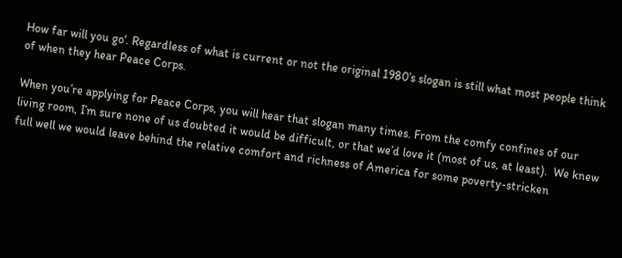How far will you go‘. Regardless of what is current or not the original 1980’s slogan is still what most people think of when they hear Peace Corps.

When you’re applying for Peace Corps, you will hear that slogan many times. From the comfy confines of our living room, I’m sure none of us doubted it would be difficult, or that we’d love it (most of us, at least).  We knew full well we would leave behind the relative comfort and richness of America for some poverty-stricken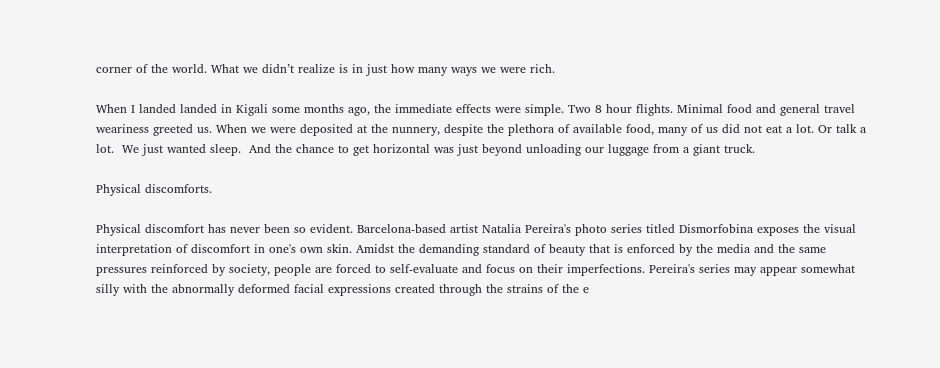corner of the world. What we didn’t realize is in just how many ways we were rich.

When I landed landed in Kigali some months ago, the immediate effects were simple. Two 8 hour flights. Minimal food and general travel weariness greeted us. When we were deposited at the nunnery, despite the plethora of available food, many of us did not eat a lot. Or talk a lot.  We just wanted sleep.  And the chance to get horizontal was just beyond unloading our luggage from a giant truck.

Physical discomforts.

Physical discomfort has never been so evident. Barcelona-based artist Natalia Pereira's photo series titled Dismorfobina exposes the visual interpretation of discomfort in one's own skin. Amidst the demanding standard of beauty that is enforced by the media and the same pressures reinforced by society, people are forced to self-evaluate and focus on their imperfections. Pereira's series may appear somewhat silly with the abnormally deformed facial expressions created through the strains of the e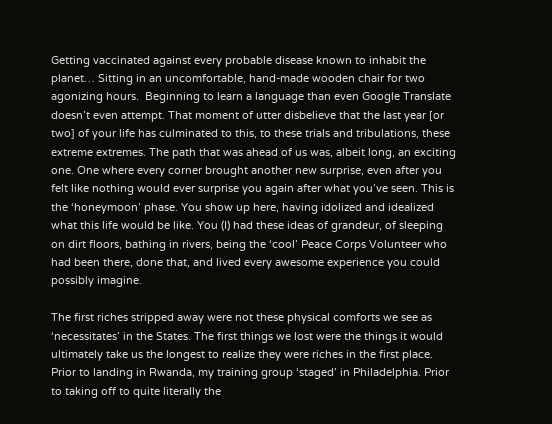Getting vaccinated against every probable disease known to inhabit the planet… Sitting in an uncomfortable, hand-made wooden chair for two agonizing hours.  Beginning to learn a language than even Google Translate doesn’t even attempt. That moment of utter disbelieve that the last year [or two] of your life has culminated to this, to these trials and tribulations, these extreme extremes. The path that was ahead of us was, albeit long, an exciting one. One where every corner brought another new surprise, even after you felt like nothing would ever surprise you again after what you’ve seen. This is the ‘honeymoon’ phase. You show up here, having idolized and idealized what this life would be like. You (I) had these ideas of grandeur, of sleeping on dirt floors, bathing in rivers, being the ‘cool’ Peace Corps Volunteer who had been there, done that, and lived every awesome experience you could possibly imagine.

The first riches stripped away were not these physical comforts we see as ‘necessitates’ in the States. The first things we lost were the things it would ultimately take us the longest to realize they were riches in the first place. Prior to landing in Rwanda, my training group ‘staged’ in Philadelphia. Prior to taking off to quite literally the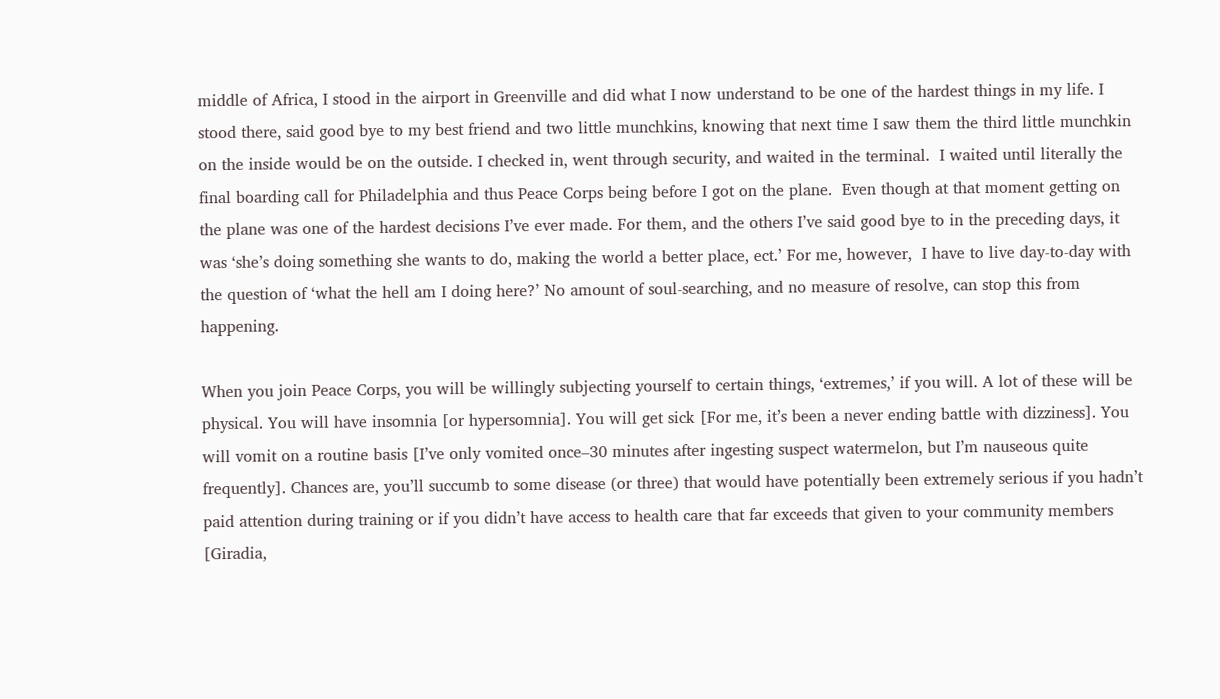middle of Africa, I stood in the airport in Greenville and did what I now understand to be one of the hardest things in my life. I stood there, said good bye to my best friend and two little munchkins, knowing that next time I saw them the third little munchkin on the inside would be on the outside. I checked in, went through security, and waited in the terminal.  I waited until literally the final boarding call for Philadelphia and thus Peace Corps being before I got on the plane.  Even though at that moment getting on the plane was one of the hardest decisions I’ve ever made. For them, and the others I’ve said good bye to in the preceding days, it was ‘she’s doing something she wants to do, making the world a better place, ect.’ For me, however,  I have to live day-to-day with the question of ‘what the hell am I doing here?’ No amount of soul-searching, and no measure of resolve, can stop this from happening.

When you join Peace Corps, you will be willingly subjecting yourself to certain things, ‘extremes,’ if you will. A lot of these will be physical. You will have insomnia [or hypersomnia]. You will get sick [For me, it’s been a never ending battle with dizziness]. You will vomit on a routine basis [I’ve only vomited once–30 minutes after ingesting suspect watermelon, but I’m nauseous quite frequently]. Chances are, you’ll succumb to some disease (or three) that would have potentially been extremely serious if you hadn’t paid attention during training or if you didn’t have access to health care that far exceeds that given to your community members [Giradia,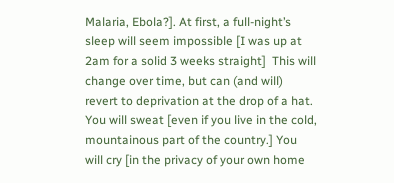Malaria, Ebola?]. At first, a full-night’s sleep will seem impossible [I was up at 2am for a solid 3 weeks straight]  This will change over time, but can (and will) revert to deprivation at the drop of a hat. You will sweat [even if you live in the cold, mountainous part of the country.] You will cry [in the privacy of your own home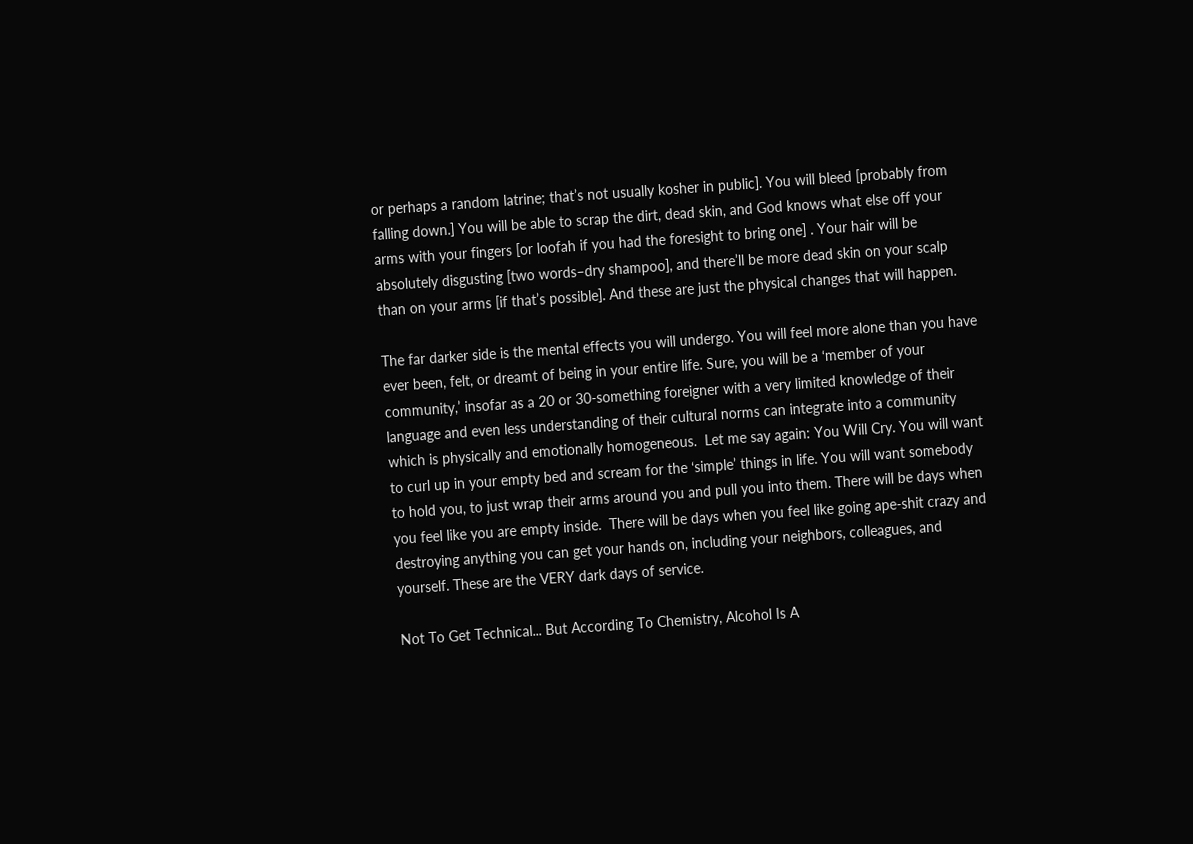or perhaps a random latrine; that’s not usually kosher in public]. You will bleed [probably from falling down.] You will be able to scrap the dirt, dead skin, and God knows what else off your arms with your fingers [or loofah if you had the foresight to bring one] . Your hair will be absolutely disgusting [two words–dry shampoo], and there’ll be more dead skin on your scalp than on your arms [if that’s possible]. And these are just the physical changes that will happen.

The far darker side is the mental effects you will undergo. You will feel more alone than you have ever been, felt, or dreamt of being in your entire life. Sure, you will be a ‘member of your community,’ insofar as a 20 or 30-something foreigner with a very limited knowledge of their language and even less understanding of their cultural norms can integrate into a community which is physically and emotionally homogeneous.  Let me say again: You Will Cry. You will want to curl up in your empty bed and scream for the ‘simple’ things in life. You will want somebody to hold you, to just wrap their arms around you and pull you into them. There will be days when you feel like you are empty inside.  There will be days when you feel like going ape-shit crazy and destroying anything you can get your hands on, including your neighbors, colleagues, and yourself. These are the VERY dark days of service.

Not To Get Technical... But According To Chemistry, Alcohol Is A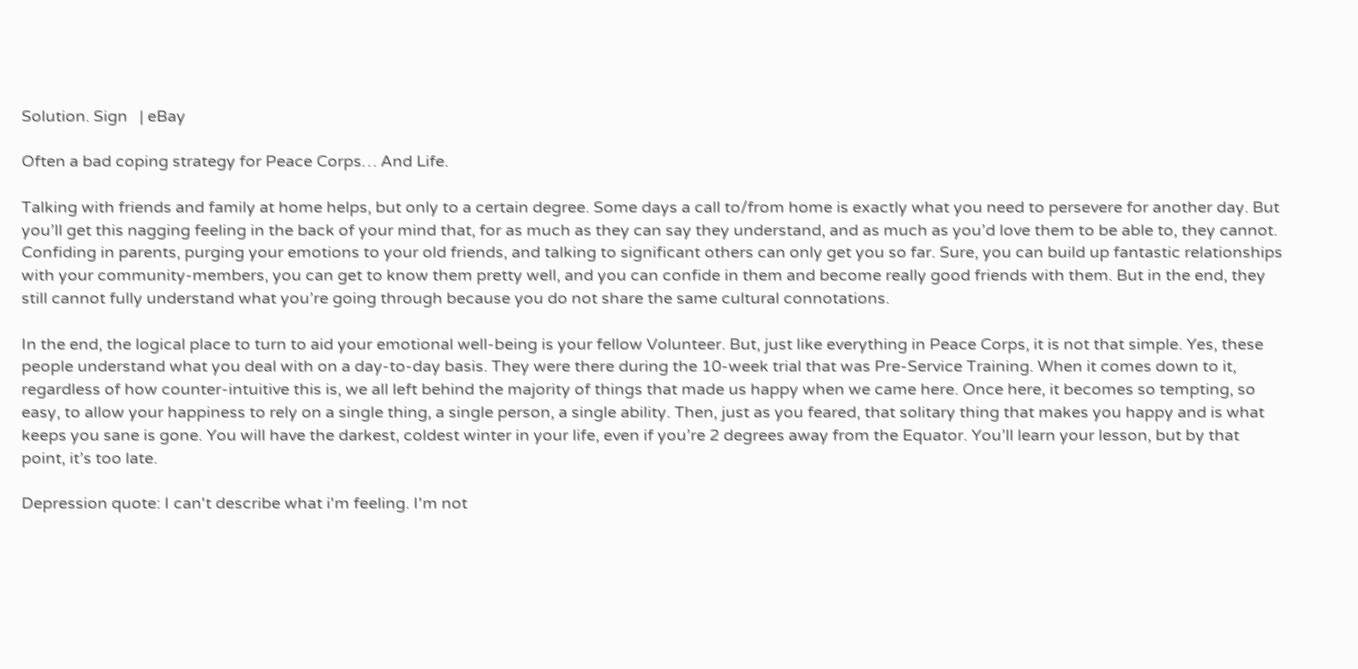Solution. Sign   | eBay

Often a bad coping strategy for Peace Corps… And Life.

Talking with friends and family at home helps, but only to a certain degree. Some days a call to/from home is exactly what you need to persevere for another day. But you’ll get this nagging feeling in the back of your mind that, for as much as they can say they understand, and as much as you’d love them to be able to, they cannot. Confiding in parents, purging your emotions to your old friends, and talking to significant others can only get you so far. Sure, you can build up fantastic relationships with your community-members, you can get to know them pretty well, and you can confide in them and become really good friends with them. But in the end, they still cannot fully understand what you’re going through because you do not share the same cultural connotations.

In the end, the logical place to turn to aid your emotional well-being is your fellow Volunteer. But, just like everything in Peace Corps, it is not that simple. Yes, these people understand what you deal with on a day-to-day basis. They were there during the 10-week trial that was Pre-Service Training. When it comes down to it, regardless of how counter-intuitive this is, we all left behind the majority of things that made us happy when we came here. Once here, it becomes so tempting, so easy, to allow your happiness to rely on a single thing, a single person, a single ability. Then, just as you feared, that solitary thing that makes you happy and is what keeps you sane is gone. You will have the darkest, coldest winter in your life, even if you’re 2 degrees away from the Equator. You’ll learn your lesson, but by that point, it’s too late.

Depression quote: I can't describe what i'm feeling. I'm not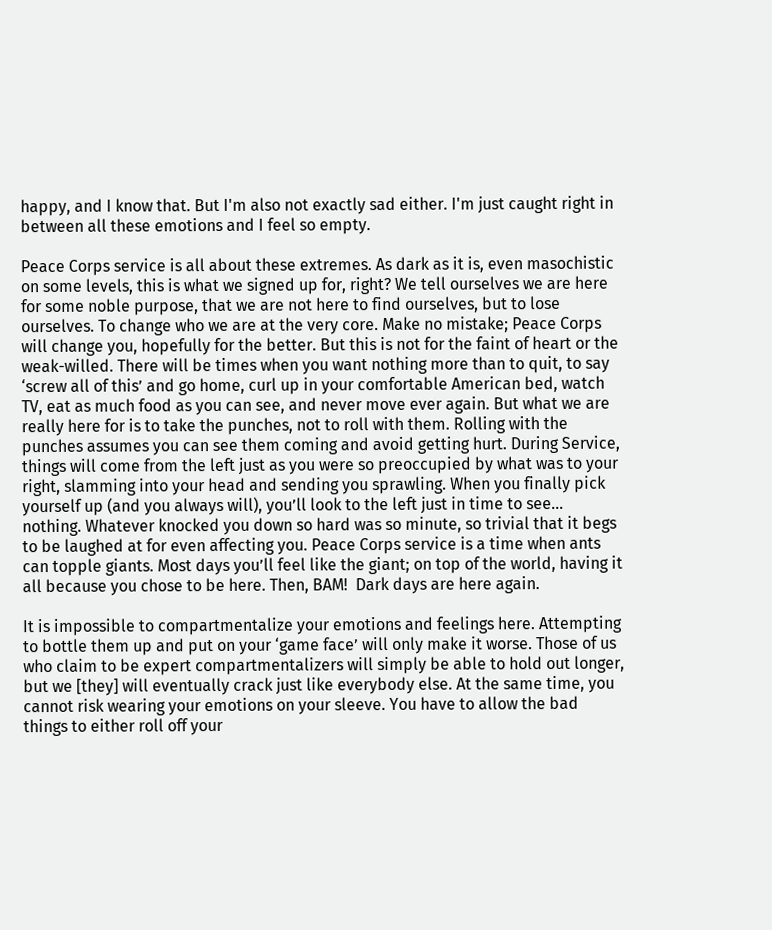happy, and I know that. But I'm also not exactly sad either. I'm just caught right in between all these emotions and I feel so empty.

Peace Corps service is all about these extremes. As dark as it is, even masochistic on some levels, this is what we signed up for, right? We tell ourselves we are here for some noble purpose, that we are not here to find ourselves, but to lose ourselves. To change who we are at the very core. Make no mistake; Peace Corps will change you, hopefully for the better. But this is not for the faint of heart or the weak-willed. There will be times when you want nothing more than to quit, to say ‘screw all of this’ and go home, curl up in your comfortable American bed, watch TV, eat as much food as you can see, and never move ever again. But what we are really here for is to take the punches, not to roll with them. Rolling with the punches assumes you can see them coming and avoid getting hurt. During Service, things will come from the left just as you were so preoccupied by what was to your right, slamming into your head and sending you sprawling. When you finally pick yourself up (and you always will), you’ll look to the left just in time to see… nothing. Whatever knocked you down so hard was so minute, so trivial that it begs to be laughed at for even affecting you. Peace Corps service is a time when ants can topple giants. Most days you’ll feel like the giant; on top of the world, having it all because you chose to be here. Then, BAM!  Dark days are here again.

It is impossible to compartmentalize your emotions and feelings here. Attempting to bottle them up and put on your ‘game face’ will only make it worse. Those of us who claim to be expert compartmentalizers will simply be able to hold out longer, but we [they] will eventually crack just like everybody else. At the same time, you cannot risk wearing your emotions on your sleeve. You have to allow the bad things to either roll off your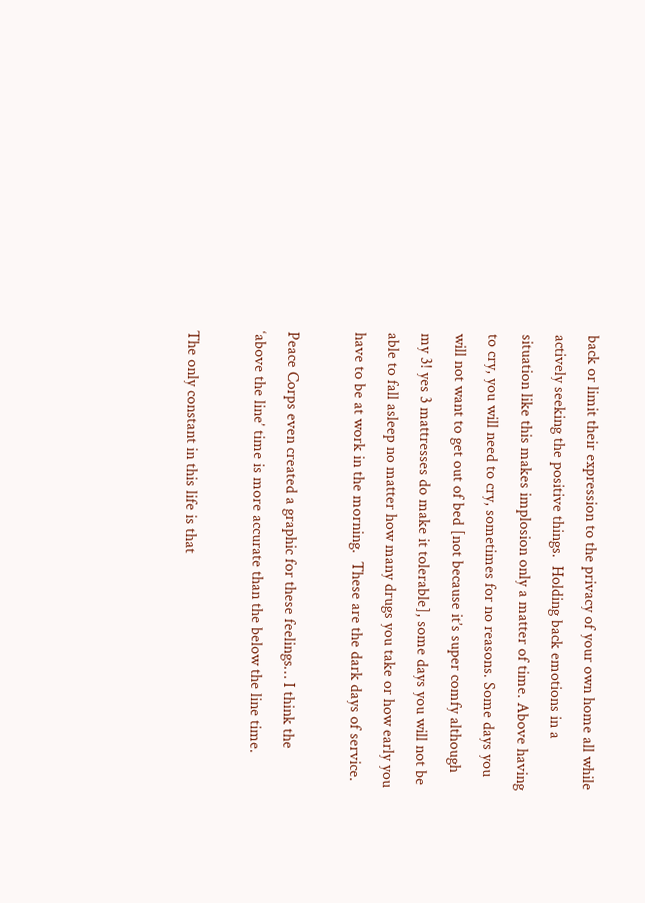back or limit their expression to the privacy of your own home all while actively seeking the positive things.  Holding back emotions in a situation like this makes implosion only a matter of time. Above having to cry, you will need to cry, sometimes for no reasons. Some days you will not want to get out of bed [not because it’s super comfy although my 3! yes 3 mattresses do make it tolerable], some days you will not be able to fall asleep no matter how many drugs you take or how early you have to be at work in the morning.  These are the dark days of service.

Peace Corps even created a graphic for these feelings… I think the ‘above the line’ time is more accurate than the below the line time.

The only constant in this life is that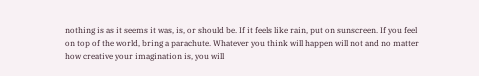nothing is as it seems it was, is, or should be. If it feels like rain, put on sunscreen. If you feel on top of the world, bring a parachute. Whatever you think will happen will not and no matter how creative your imagination is, you will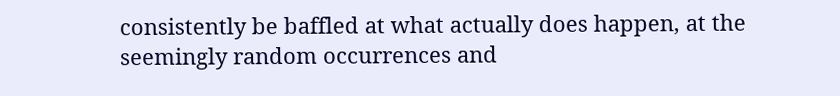consistently be baffled at what actually does happen, at the seemingly random occurrences and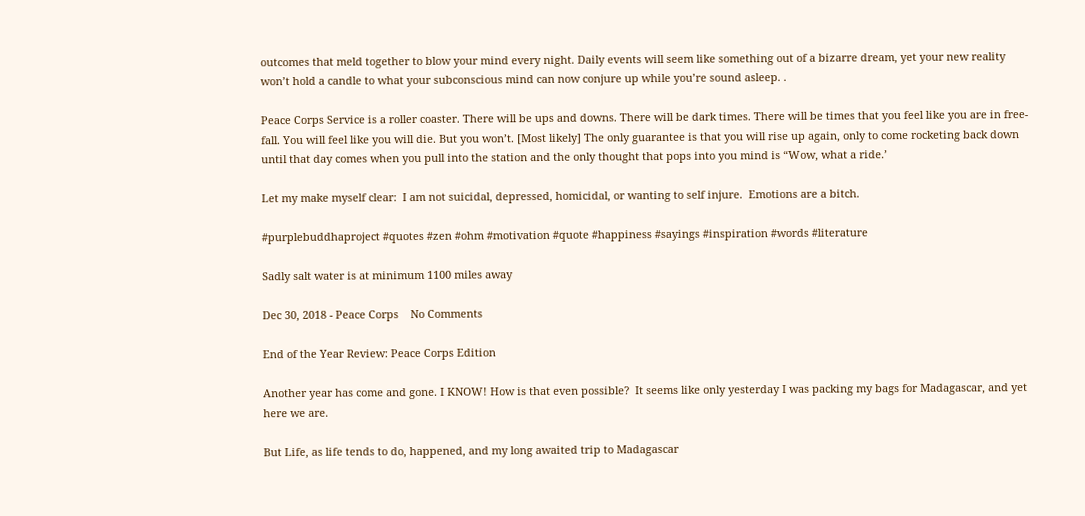outcomes that meld together to blow your mind every night. Daily events will seem like something out of a bizarre dream, yet your new reality won’t hold a candle to what your subconscious mind can now conjure up while you’re sound asleep. .

Peace Corps Service is a roller coaster. There will be ups and downs. There will be dark times. There will be times that you feel like you are in free-fall. You will feel like you will die. But you won’t. [Most likely] The only guarantee is that you will rise up again, only to come rocketing back down until that day comes when you pull into the station and the only thought that pops into you mind is “Wow, what a ride.’

Let my make myself clear:  I am not suicidal, depressed, homicidal, or wanting to self injure.  Emotions are a bitch.

#purplebuddhaproject #quotes #zen #ohm #motivation #quote #happiness #sayings #inspiration #words #literature

Sadly salt water is at minimum 1100 miles away

Dec 30, 2018 - Peace Corps    No Comments

End of the Year Review: Peace Corps Edition

Another year has come and gone. I KNOW! How is that even possible?  It seems like only yesterday I was packing my bags for Madagascar, and yet here we are.

But Life, as life tends to do, happened, and my long awaited trip to Madagascar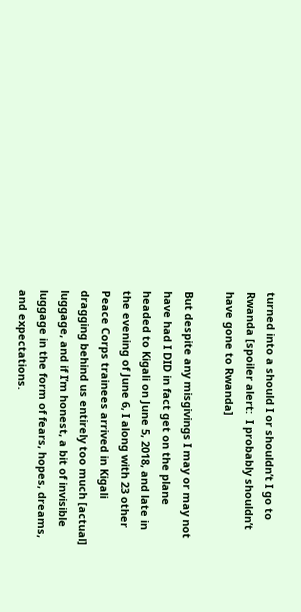turned into a should I or shouldn’t I go to Rwanda [spoiler alert:  I probably shouldn’t have gone to Rwanda]

But despite any misgivings I may or may not have had I DID in fact get on the plane headed to Kigali on June 5, 2018, and late in the evening of June 6, I along with 23 other Peace Corps trainees arrived in Kigali dragging behind us entirely too much [actual] luggage, and if I’m honest, a bit of invisible luggage in the form of fears, hopes, dreams, and expectations.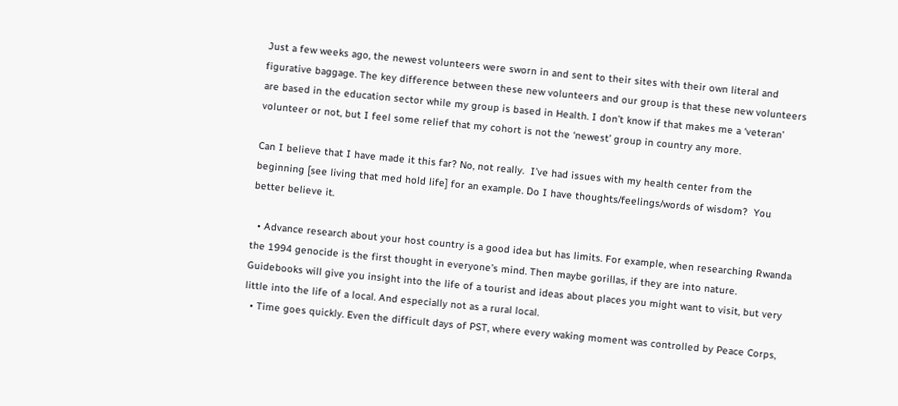Just a few weeks ago, the newest volunteers were sworn in and sent to their sites with their own literal and figurative baggage. The key difference between these new volunteers and our group is that these new volunteers are based in the education sector while my group is based in Health. I don’t know if that makes me a ‘veteran’ volunteer or not, but I feel some relief that my cohort is not the ‘newest’ group in country any more.

Can I believe that I have made it this far? No, not really.  I’ve had issues with my health center from the beginning [see living that med hold life] for an example. Do I have thoughts/feelings/words of wisdom?  You better believe it.

  • Advance research about your host country is a good idea but has limits. For example, when researching Rwanda the 1994 genocide is the first thought in everyone’s mind. Then maybe gorillas, if they are into nature.  Guidebooks will give you insight into the life of a tourist and ideas about places you might want to visit, but very little into the life of a local. And especially not as a rural local.
  • Time goes quickly. Even the difficult days of PST, where every waking moment was controlled by Peace Corps,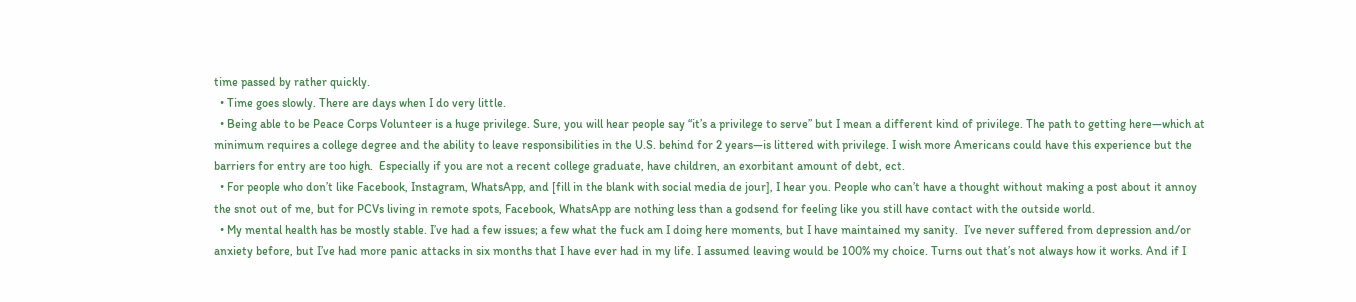time passed by rather quickly.
  • Time goes slowly. There are days when I do very little.
  • Being able to be Peace Corps Volunteer is a huge privilege. Sure, you will hear people say “it’s a privilege to serve” but I mean a different kind of privilege. The path to getting here—which at minimum requires a college degree and the ability to leave responsibilities in the U.S. behind for 2 years—is littered with privilege. I wish more Americans could have this experience but the barriers for entry are too high.  Especially if you are not a recent college graduate, have children, an exorbitant amount of debt, ect.
  • For people who don’t like Facebook, Instagram, WhatsApp, and [fill in the blank with social media de jour], I hear you. People who can’t have a thought without making a post about it annoy the snot out of me, but for PCVs living in remote spots, Facebook, WhatsApp are nothing less than a godsend for feeling like you still have contact with the outside world.
  • My mental health has be mostly stable. I’ve had a few issues; a few what the fuck am I doing here moments, but I have maintained my sanity.  I’ve never suffered from depression and/or anxiety before, but I’ve had more panic attacks in six months that I have ever had in my life. I assumed leaving would be 100% my choice. Turns out that’s not always how it works. And if I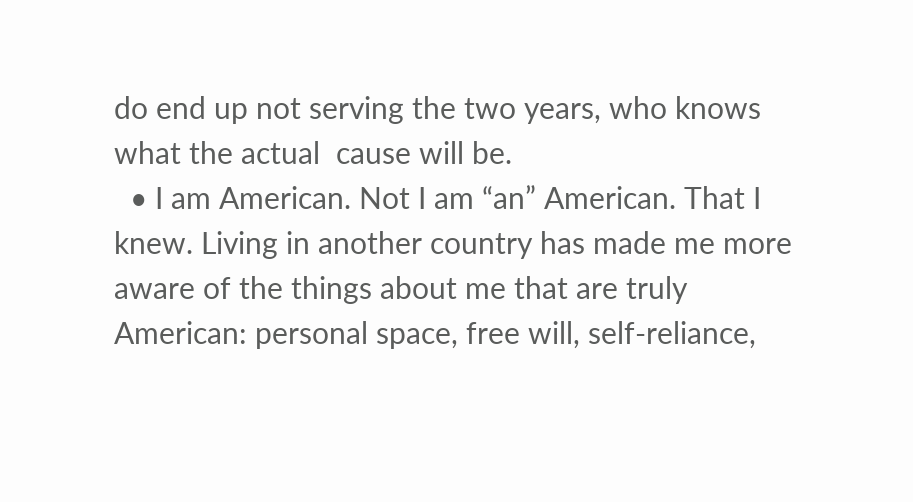do end up not serving the two years, who knows what the actual  cause will be.
  • I am American. Not I am “an” American. That I knew. Living in another country has made me more aware of the things about me that are truly American: personal space, free will, self-reliance,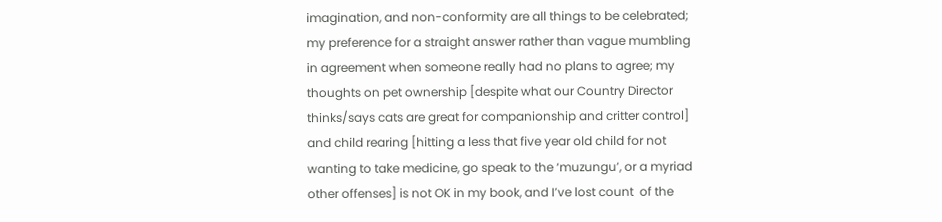imagination, and non-conformity are all things to be celebrated; my preference for a straight answer rather than vague mumbling in agreement when someone really had no plans to agree; my thoughts on pet ownership [despite what our Country Director thinks/says cats are great for companionship and critter control] and child rearing [hitting a less that five year old child for not wanting to take medicine, go speak to the ‘muzungu’, or a myriad other offenses] is not OK in my book, and I’ve lost count  of the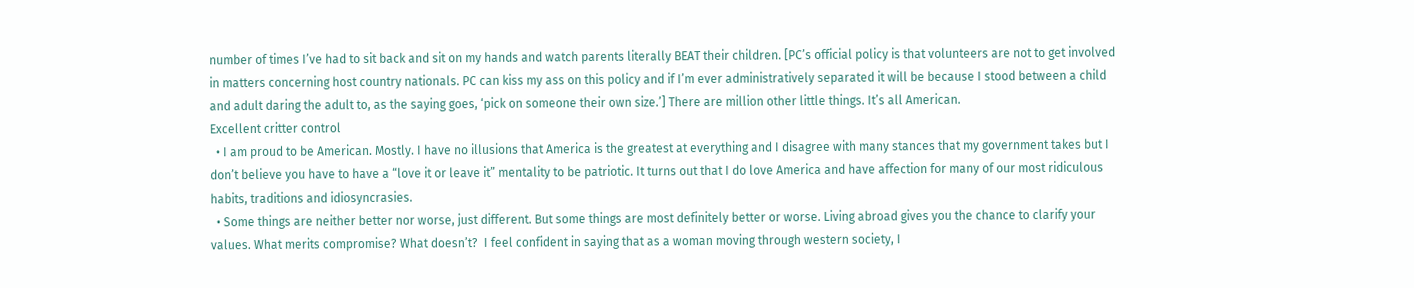number of times I’ve had to sit back and sit on my hands and watch parents literally BEAT their children. [PC’s official policy is that volunteers are not to get involved in matters concerning host country nationals. PC can kiss my ass on this policy and if I’m ever administratively separated it will be because I stood between a child and adult daring the adult to, as the saying goes, ‘pick on someone their own size.’] There are million other little things. It’s all American.
Excellent critter control
  • I am proud to be American. Mostly. I have no illusions that America is the greatest at everything and I disagree with many stances that my government takes but I don’t believe you have to have a “love it or leave it” mentality to be patriotic. It turns out that I do love America and have affection for many of our most ridiculous habits, traditions and idiosyncrasies.
  • Some things are neither better nor worse, just different. But some things are most definitely better or worse. Living abroad gives you the chance to clarify your values. What merits compromise? What doesn’t?  I feel confident in saying that as a woman moving through western society, I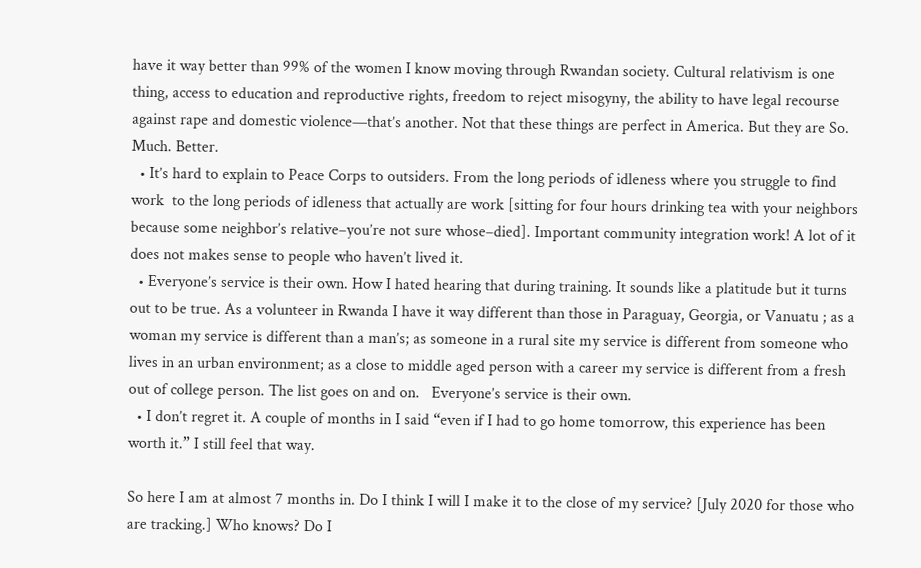have it way better than 99% of the women I know moving through Rwandan society. Cultural relativism is one thing, access to education and reproductive rights, freedom to reject misogyny, the ability to have legal recourse against rape and domestic violence—that’s another. Not that these things are perfect in America. But they are So. Much. Better.
  • It’s hard to explain to Peace Corps to outsiders. From the long periods of idleness where you struggle to find work  to the long periods of idleness that actually are work [sitting for four hours drinking tea with your neighbors because some neighbor’s relative–you’re not sure whose–died]. Important community integration work! A lot of it does not makes sense to people who haven’t lived it.
  • Everyone’s service is their own. How I hated hearing that during training. It sounds like a platitude but it turns out to be true. As a volunteer in Rwanda I have it way different than those in Paraguay, Georgia, or Vanuatu ; as a woman my service is different than a man’s; as someone in a rural site my service is different from someone who lives in an urban environment; as a close to middle aged person with a career my service is different from a fresh out of college person. The list goes on and on.   Everyone’s service is their own.
  • I don’t regret it. A couple of months in I said “even if I had to go home tomorrow, this experience has been worth it.” I still feel that way.

So here I am at almost 7 months in. Do I think I will I make it to the close of my service? [July 2020 for those who are tracking.] Who knows? Do I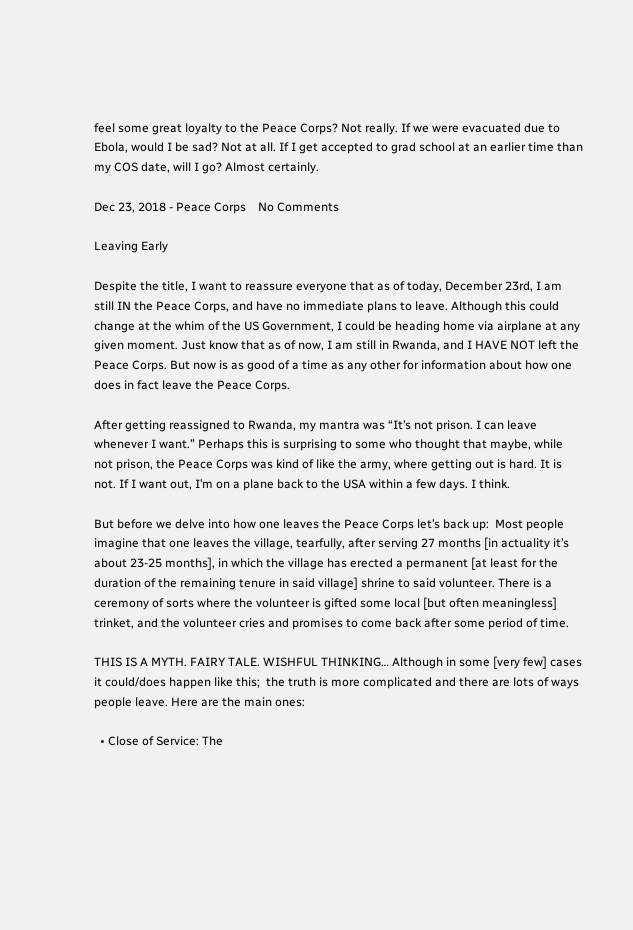feel some great loyalty to the Peace Corps? Not really. If we were evacuated due to Ebola, would I be sad? Not at all. If I get accepted to grad school at an earlier time than my COS date, will I go? Almost certainly.

Dec 23, 2018 - Peace Corps    No Comments

Leaving Early

Despite the title, I want to reassure everyone that as of today, December 23rd, I am still IN the Peace Corps, and have no immediate plans to leave. Although this could change at the whim of the US Government, I could be heading home via airplane at any given moment. Just know that as of now, I am still in Rwanda, and I HAVE NOT left the Peace Corps. But now is as good of a time as any other for information about how one does in fact leave the Peace Corps.

After getting reassigned to Rwanda, my mantra was “It’s not prison. I can leave whenever I want.” Perhaps this is surprising to some who thought that maybe, while not prison, the Peace Corps was kind of like the army, where getting out is hard. It is not. If I want out, I’m on a plane back to the USA within a few days. I think.

But before we delve into how one leaves the Peace Corps let’s back up:  Most people imagine that one leaves the village, tearfully, after serving 27 months [in actuality it’s about 23-25 months], in which the village has erected a permanent [at least for the duration of the remaining tenure in said village] shrine to said volunteer. There is a ceremony of sorts where the volunteer is gifted some local [but often meaningless] trinket, and the volunteer cries and promises to come back after some period of time.

THIS IS A MYTH. FAIRY TALE. WISHFUL THINKING… Although in some [very few] cases it could/does happen like this;  the truth is more complicated and there are lots of ways people leave. Here are the main ones:

  • Close of Service: The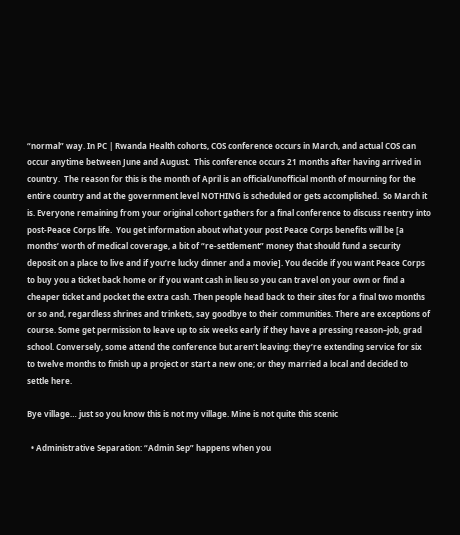“normal” way. In PC | Rwanda Health cohorts, COS conference occurs in March, and actual COS can occur anytime between June and August.  This conference occurs 21 months after having arrived in country.  The reason for this is the month of April is an official/unofficial month of mourning for the entire country and at the government level NOTHING is scheduled or gets accomplished.  So March it is. Everyone remaining from your original cohort gathers for a final conference to discuss reentry into post-Peace Corps life.  You get information about what your post Peace Corps benefits will be [a months’ worth of medical coverage, a bit of “re-settlement” money that should fund a security deposit on a place to live and if you’re lucky dinner and a movie]. You decide if you want Peace Corps to buy you a ticket back home or if you want cash in lieu so you can travel on your own or find a cheaper ticket and pocket the extra cash. Then people head back to their sites for a final two months or so and, regardless shrines and trinkets, say goodbye to their communities. There are exceptions of course. Some get permission to leave up to six weeks early if they have a pressing reason–job, grad school. Conversely, some attend the conference but aren’t leaving: they’re extending service for six to twelve months to finish up a project or start a new one; or they married a local and decided to settle here.

Bye village… just so you know this is not my village. Mine is not quite this scenic

  • Administrative Separation: “Admin Sep” happens when you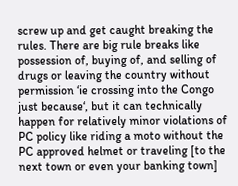screw up and get caught breaking the rules. There are big rule breaks like possession of, buying of, and selling of drugs or leaving the country without permission ‘ie crossing into the Congo just because‘, but it can technically happen for relatively minor violations of PC policy like riding a moto without the PC approved helmet or traveling [to the next town or even your banking town]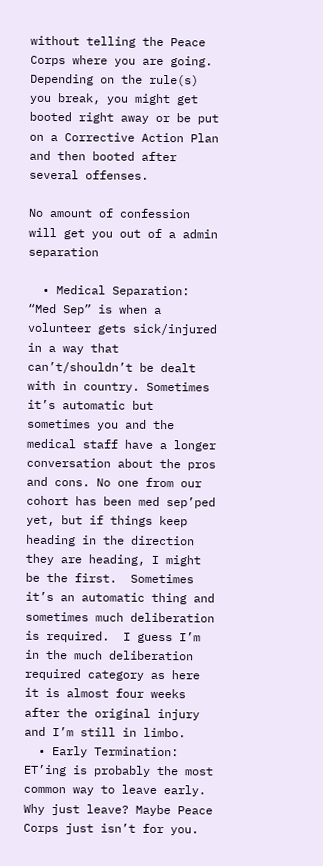without telling the Peace Corps where you are going. Depending on the rule(s) you break, you might get booted right away or be put on a Corrective Action Plan and then booted after several offenses.

No amount of confession will get you out of a admin separation

  • Medical Separation: “Med Sep” is when a volunteer gets sick/injured in a way that can’t/shouldn’t be dealt with in country. Sometimes it’s automatic but sometimes you and the medical staff have a longer conversation about the pros and cons. No one from our cohort has been med sep’ped yet, but if things keep heading in the direction they are heading, I might be the first.  Sometimes it’s an automatic thing and sometimes much deliberation is required.  I guess I’m in the much deliberation required category as here it is almost four weeks after the original injury and I’m still in limbo.
  • Early Termination: ET’ing is probably the most common way to leave early. Why just leave? Maybe Peace Corps just isn’t for you.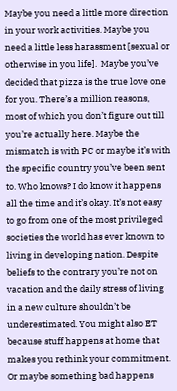Maybe you need a little more direction in your work activities. Maybe you need a little less harassment [sexual or otherwise in you life].  Maybe you’ve decided that pizza is the true love one for you. There’s a million reasons, most of which you don’t figure out till you’re actually here. Maybe the mismatch is with PC or maybe it’s with the specific country you’ve been sent to. Who knows? I do know it happens all the time and it’s okay. It’s not easy to go from one of the most privileged societies the world has ever known to living in developing nation. Despite beliefs to the contrary you’re not on vacation and the daily stress of living in a new culture shouldn’t be underestimated. You might also ET because stuff happens at home that makes you rethink your commitment. Or maybe something bad happens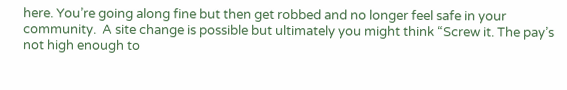here. You’re going along fine but then get robbed and no longer feel safe in your community.  A site change is possible but ultimately you might think “Screw it. The pay’s not high enough to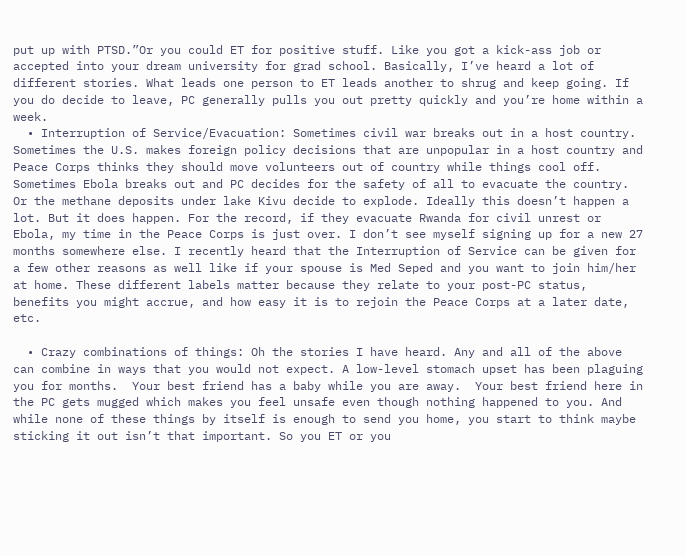put up with PTSD.”Or you could ET for positive stuff. Like you got a kick-ass job or accepted into your dream university for grad school. Basically, I’ve heard a lot of different stories. What leads one person to ET leads another to shrug and keep going. If you do decide to leave, PC generally pulls you out pretty quickly and you’re home within a week.
  • Interruption of Service/Evacuation: Sometimes civil war breaks out in a host country. Sometimes the U.S. makes foreign policy decisions that are unpopular in a host country and Peace Corps thinks they should move volunteers out of country while things cool off.  Sometimes Ebola breaks out and PC decides for the safety of all to evacuate the country. Or the methane deposits under lake Kivu decide to explode. Ideally this doesn’t happen a lot. But it does happen. For the record, if they evacuate Rwanda for civil unrest or Ebola, my time in the Peace Corps is just over. I don’t see myself signing up for a new 27 months somewhere else. I recently heard that the Interruption of Service can be given for a few other reasons as well like if your spouse is Med Seped and you want to join him/her at home. These different labels matter because they relate to your post-PC status, benefits you might accrue, and how easy it is to rejoin the Peace Corps at a later date, etc.

  • Crazy combinations of things: Oh the stories I have heard. Any and all of the above can combine in ways that you would not expect. A low-level stomach upset has been plaguing you for months.  Your best friend has a baby while you are away.  Your best friend here in the PC gets mugged which makes you feel unsafe even though nothing happened to you. And while none of these things by itself is enough to send you home, you start to think maybe sticking it out isn’t that important. So you ET or you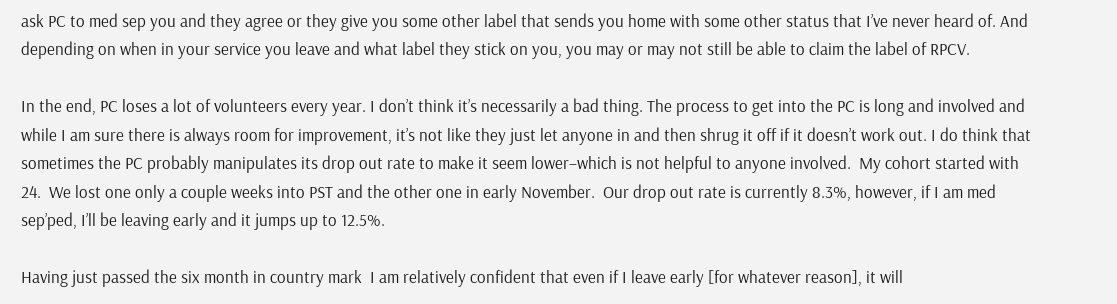ask PC to med sep you and they agree or they give you some other label that sends you home with some other status that I’ve never heard of. And depending on when in your service you leave and what label they stick on you, you may or may not still be able to claim the label of RPCV.

In the end, PC loses a lot of volunteers every year. I don’t think it’s necessarily a bad thing. The process to get into the PC is long and involved and while I am sure there is always room for improvement, it’s not like they just let anyone in and then shrug it off if it doesn’t work out. I do think that sometimes the PC probably manipulates its drop out rate to make it seem lower–which is not helpful to anyone involved.  My cohort started with 24.  We lost one only a couple weeks into PST and the other one in early November.  Our drop out rate is currently 8.3%, however, if I am med sep’ped, I’ll be leaving early and it jumps up to 12.5%.

Having just passed the six month in country mark  I am relatively confident that even if I leave early [for whatever reason], it will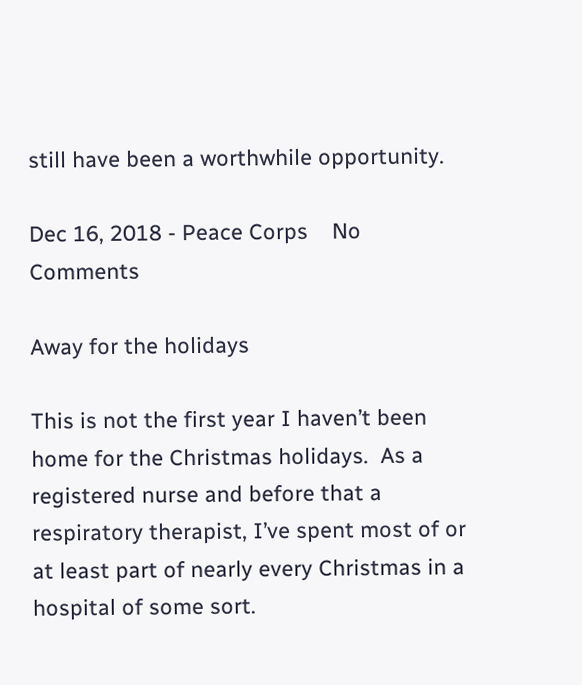still have been a worthwhile opportunity.

Dec 16, 2018 - Peace Corps    No Comments

Away for the holidays

This is not the first year I haven’t been home for the Christmas holidays.  As a registered nurse and before that a respiratory therapist, I’ve spent most of or at least part of nearly every Christmas in a hospital of some sort.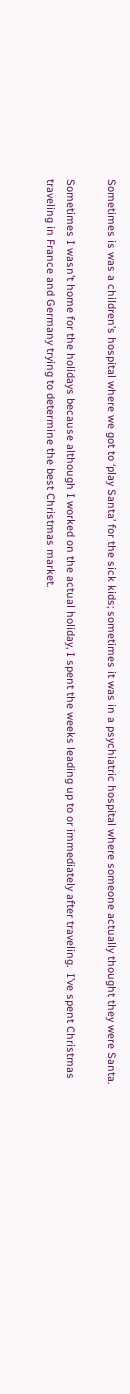Sometimes is was a children’s hospital where we got to ‘play Santa’ for the sick kids; sometimes it was in a psychiatric hospital where someone actually thought they were Santa.

Sometimes I wasn’t home for the holidays because although I worked on the actual holiday, I spent the weeks leading up to or immediately after traveling.  I’ve spent Christmas traveling in France and Germany trying to determine the best Christmas market.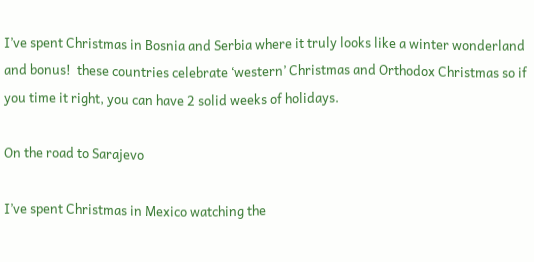I’ve spent Christmas in Bosnia and Serbia where it truly looks like a winter wonderland and bonus!  these countries celebrate ‘western’ Christmas and Orthodox Christmas so if you time it right, you can have 2 solid weeks of holidays.

On the road to Sarajevo

I’ve spent Christmas in Mexico watching the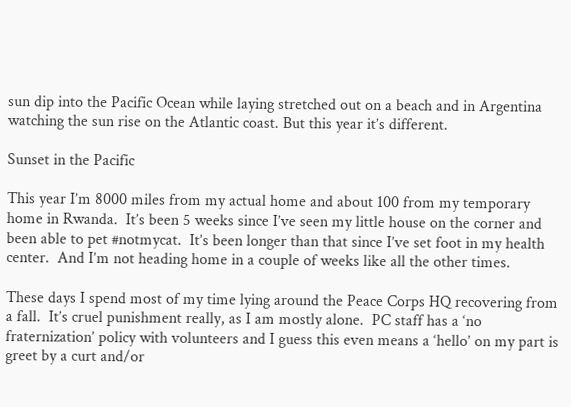sun dip into the Pacific Ocean while laying stretched out on a beach and in Argentina watching the sun rise on the Atlantic coast. But this year it’s different.

Sunset in the Pacific

This year I’m 8000 miles from my actual home and about 100 from my temporary home in Rwanda.  It’s been 5 weeks since I’ve seen my little house on the corner and been able to pet #notmycat.  It’s been longer than that since I’ve set foot in my health center.  And I’m not heading home in a couple of weeks like all the other times.

These days I spend most of my time lying around the Peace Corps HQ recovering from a fall.  It’s cruel punishment really, as I am mostly alone.  PC staff has a ‘no fraternization’ policy with volunteers and I guess this even means a ‘hello’ on my part is greet by a curt and/or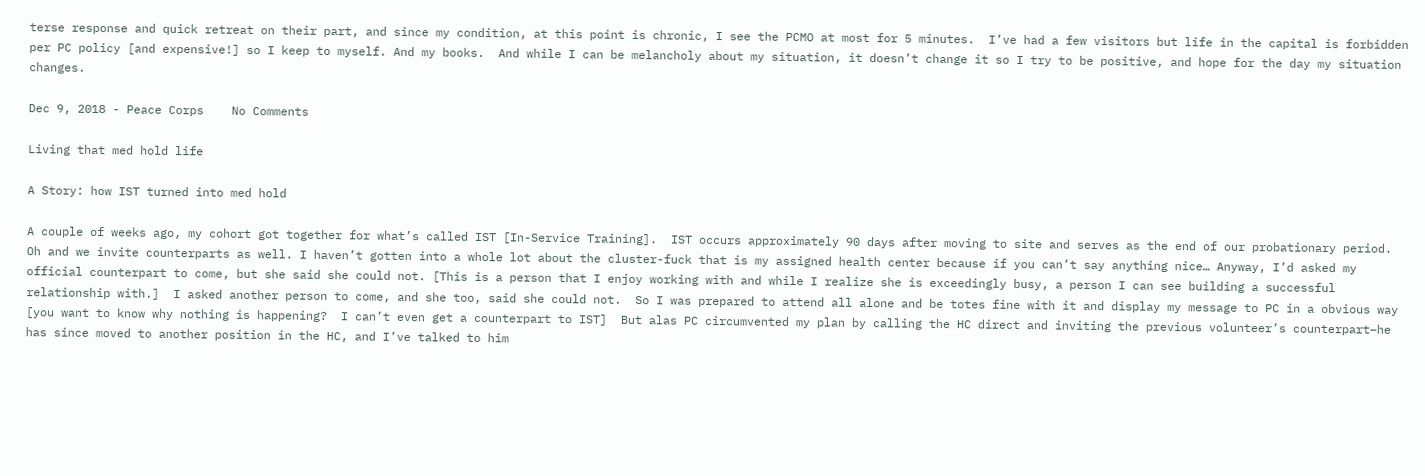terse response and quick retreat on their part, and since my condition, at this point is chronic, I see the PCMO at most for 5 minutes.  I’ve had a few visitors but life in the capital is forbidden per PC policy [and expensive!] so I keep to myself. And my books.  And while I can be melancholy about my situation, it doesn’t change it so I try to be positive, and hope for the day my situation changes.

Dec 9, 2018 - Peace Corps    No Comments

Living that med hold life

A Story: how IST turned into med hold

A couple of weeks ago, my cohort got together for what’s called IST [In-Service Training].  IST occurs approximately 90 days after moving to site and serves as the end of our probationary period.  Oh and we invite counterparts as well. I haven’t gotten into a whole lot about the cluster-fuck that is my assigned health center because if you can’t say anything nice… Anyway, I’d asked my official counterpart to come, but she said she could not. [This is a person that I enjoy working with and while I realize she is exceedingly busy, a person I can see building a successful relationship with.]  I asked another person to come, and she too, said she could not.  So I was prepared to attend all alone and be totes fine with it and display my message to PC in a obvious way [you want to know why nothing is happening?  I can’t even get a counterpart to IST]  But alas PC circumvented my plan by calling the HC direct and inviting the previous volunteer’s counterpart–he has since moved to another position in the HC, and I’ve talked to him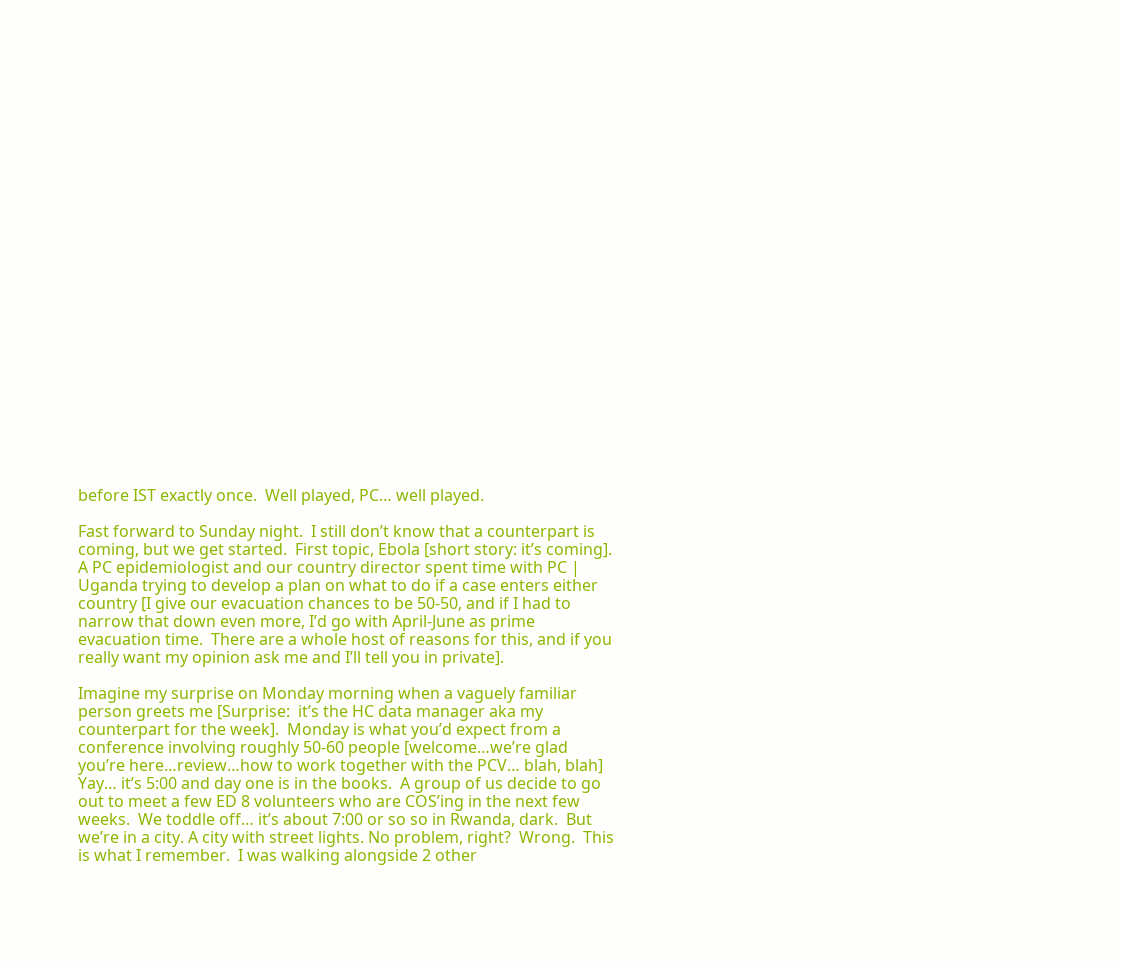before IST exactly once.  Well played, PC… well played.

Fast forward to Sunday night.  I still don’t know that a counterpart is coming, but we get started.  First topic, Ebola [short story: it’s coming]. A PC epidemiologist and our country director spent time with PC | Uganda trying to develop a plan on what to do if a case enters either country [I give our evacuation chances to be 50-50, and if I had to narrow that down even more, I’d go with April-June as prime evacuation time.  There are a whole host of reasons for this, and if you really want my opinion ask me and I’ll tell you in private].

Imagine my surprise on Monday morning when a vaguely familiar person greets me [Surprise:  it’s the HC data manager aka my counterpart for the week].  Monday is what you’d expect from a conference involving roughly 50-60 people [welcome…we’re glad you’re here…review…how to work together with the PCV… blah, blah] Yay… it’s 5:00 and day one is in the books.  A group of us decide to go out to meet a few ED 8 volunteers who are COS’ing in the next few weeks.  We toddle off… it’s about 7:00 or so so in Rwanda, dark.  But we’re in a city. A city with street lights. No problem, right?  Wrong.  This is what I remember.  I was walking alongside 2 other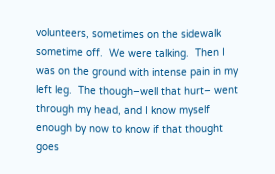volunteers, sometimes on the sidewalk sometime off.  We were talking.  Then I was on the ground with intense pain in my left leg.  The though–well that hurt– went through my head, and I know myself enough by now to know if that thought goes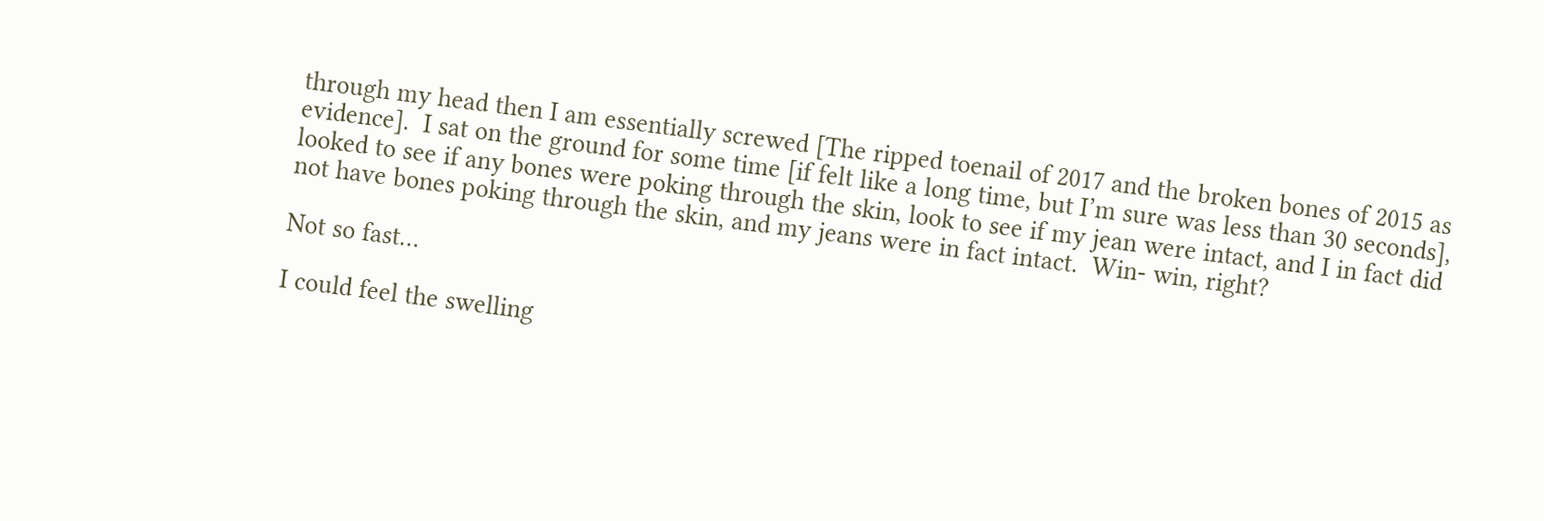through my head then I am essentially screwed [The ripped toenail of 2017 and the broken bones of 2015 as evidence].  I sat on the ground for some time [if felt like a long time, but I’m sure was less than 30 seconds], looked to see if any bones were poking through the skin, look to see if my jean were intact, and I in fact did not have bones poking through the skin, and my jeans were in fact intact.  Win- win, right?

Not so fast…

I could feel the swelling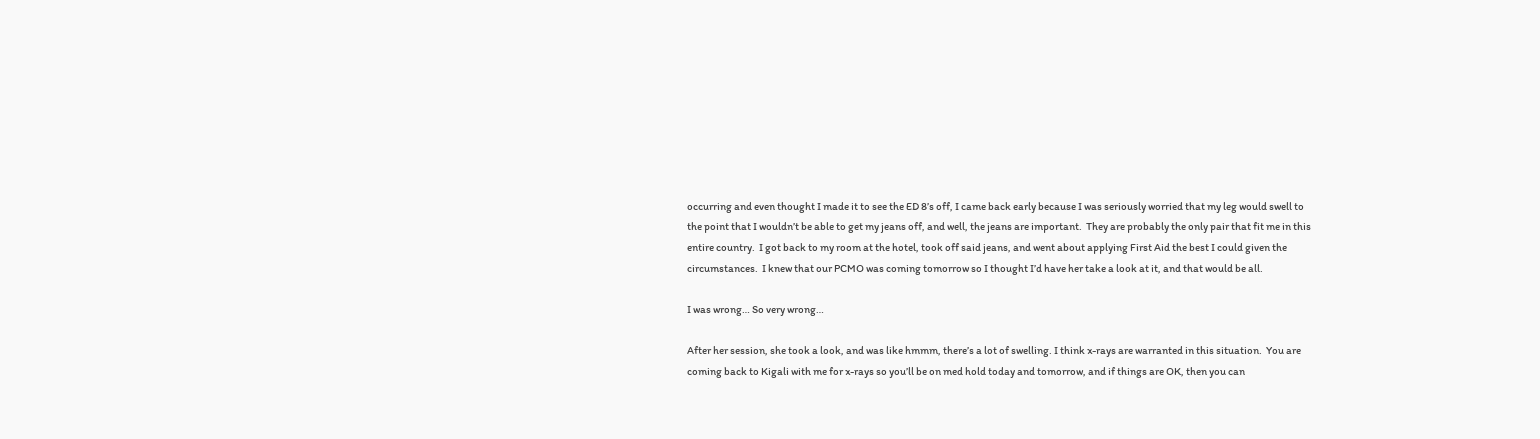occurring and even thought I made it to see the ED 8’s off, I came back early because I was seriously worried that my leg would swell to the point that I wouldn’t be able to get my jeans off, and well, the jeans are important.  They are probably the only pair that fit me in this entire country.  I got back to my room at the hotel, took off said jeans, and went about applying First Aid the best I could given the circumstances.  I knew that our PCMO was coming tomorrow so I thought I’d have her take a look at it, and that would be all.

I was wrong… So very wrong…

After her session, she took a look, and was like hmmm, there’s a lot of swelling. I think x-rays are warranted in this situation.  You are coming back to Kigali with me for x-rays so you’ll be on med hold today and tomorrow, and if things are OK, then you can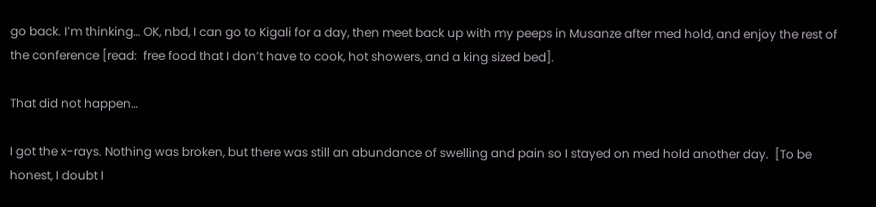go back. I’m thinking… OK, nbd, I can go to Kigali for a day, then meet back up with my peeps in Musanze after med hold, and enjoy the rest of the conference [read:  free food that I don’t have to cook, hot showers, and a king sized bed].

That did not happen…

I got the x-rays. Nothing was broken, but there was still an abundance of swelling and pain so I stayed on med hold another day.  [To be honest, I doubt I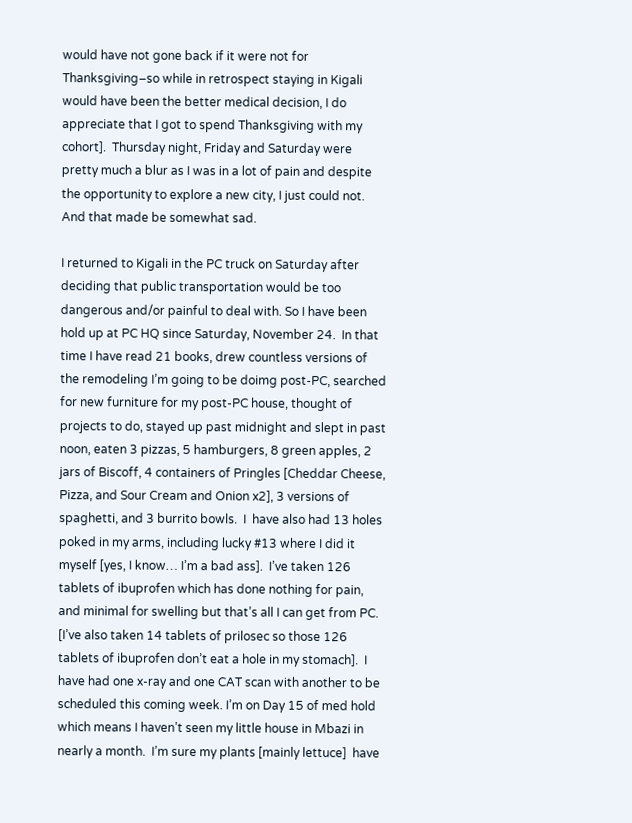would have not gone back if it were not for Thanksgiving–so while in retrospect staying in Kigali would have been the better medical decision, I do appreciate that I got to spend Thanksgiving with my cohort].  Thursday night, Friday and Saturday were pretty much a blur as I was in a lot of pain and despite the opportunity to explore a new city, I just could not.  And that made be somewhat sad.

I returned to Kigali in the PC truck on Saturday after deciding that public transportation would be too dangerous and/or painful to deal with. So I have been hold up at PC HQ since Saturday, November 24.  In that time I have read 21 books, drew countless versions of the remodeling I’m going to be doimg post-PC, searched for new furniture for my post-PC house, thought of projects to do, stayed up past midnight and slept in past noon, eaten 3 pizzas, 5 hamburgers, 8 green apples, 2 jars of Biscoff, 4 containers of Pringles [Cheddar Cheese, Pizza, and Sour Cream and Onion x2], 3 versions of spaghetti, and 3 burrito bowls.  I  have also had 13 holes poked in my arms, including lucky #13 where I did it myself [yes, I know… I’m a bad ass].  I’ve taken 126 tablets of ibuprofen which has done nothing for pain, and minimal for swelling but that’s all I can get from PC. [I’ve also taken 14 tablets of prilosec so those 126 tablets of ibuprofen don’t eat a hole in my stomach].  I have had one x-ray and one CAT scan with another to be scheduled this coming week. I’m on Day 15 of med hold which means I haven’t seen my little house in Mbazi in nearly a month.  I’m sure my plants [mainly lettuce]  have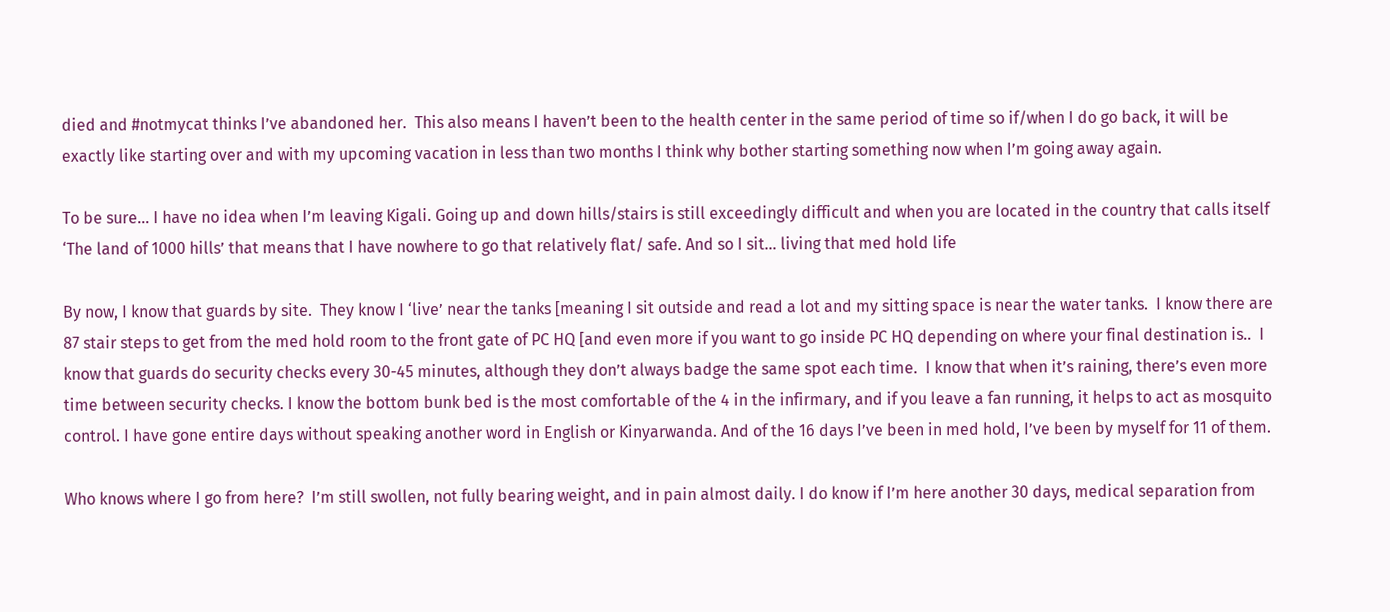died and #notmycat thinks I’ve abandoned her.  This also means I haven’t been to the health center in the same period of time so if/when I do go back, it will be exactly like starting over and with my upcoming vacation in less than two months I think why bother starting something now when I’m going away again.

To be sure… I have no idea when I’m leaving Kigali. Going up and down hills/stairs is still exceedingly difficult and when you are located in the country that calls itself ‘The land of 1000 hills’ that means that I have nowhere to go that relatively flat/ safe. And so I sit… living that med hold life

By now, I know that guards by site.  They know I ‘live’ near the tanks [meaning I sit outside and read a lot and my sitting space is near the water tanks.  I know there are 87 stair steps to get from the med hold room to the front gate of PC HQ [and even more if you want to go inside PC HQ depending on where your final destination is..  I know that guards do security checks every 30-45 minutes, although they don’t always badge the same spot each time.  I know that when it’s raining, there’s even more time between security checks. I know the bottom bunk bed is the most comfortable of the 4 in the infirmary, and if you leave a fan running, it helps to act as mosquito control. I have gone entire days without speaking another word in English or Kinyarwanda. And of the 16 days I’ve been in med hold, I’ve been by myself for 11 of them.

Who knows where I go from here?  I’m still swollen, not fully bearing weight, and in pain almost daily. I do know if I’m here another 30 days, medical separation from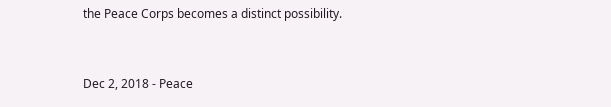the Peace Corps becomes a distinct possibility.


Dec 2, 2018 - Peace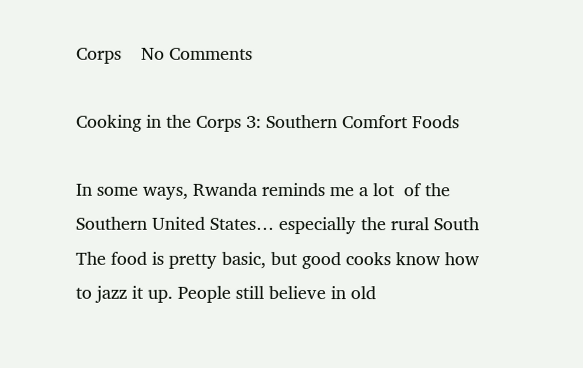Corps    No Comments

Cooking in the Corps 3: Southern Comfort Foods

In some ways, Rwanda reminds me a lot  of the Southern United States… especially the rural South The food is pretty basic, but good cooks know how to jazz it up. People still believe in old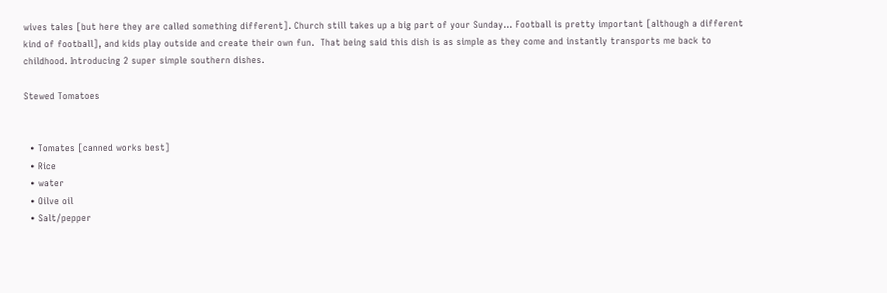wives tales [but here they are called something different]. Church still takes up a big part of your Sunday… Football is pretty important [although a different kind of football], and kids play outside and create their own fun.  That being said this dish is as simple as they come and instantly transports me back to childhood. Introducing 2 super simple southern dishes.

Stewed Tomatoes


  • Tomates [canned works best]
  • Rice
  • water
  • Oilve oil
  • Salt/pepper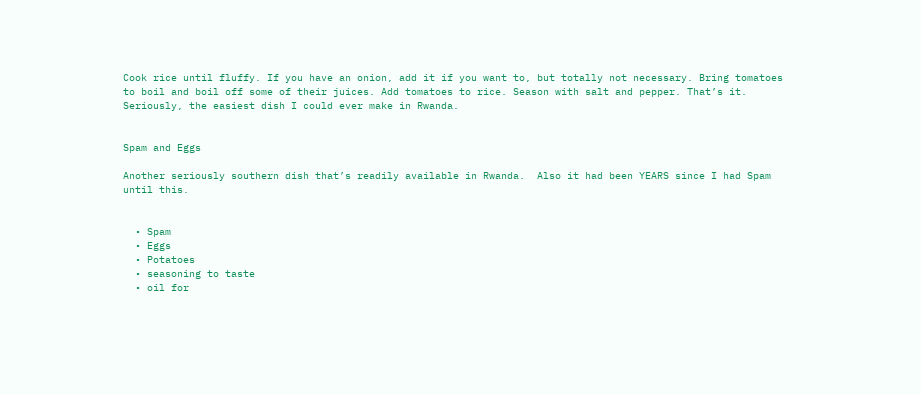Cook rice until fluffy. If you have an onion, add it if you want to, but totally not necessary. Bring tomatoes to boil and boil off some of their juices. Add tomatoes to rice. Season with salt and pepper. That’s it.  Seriously, the easiest dish I could ever make in Rwanda.


Spam and Eggs

Another seriously southern dish that’s readily available in Rwanda.  Also it had been YEARS since I had Spam until this.


  • Spam
  • Eggs
  • Potatoes
  • seasoning to taste
  • oil for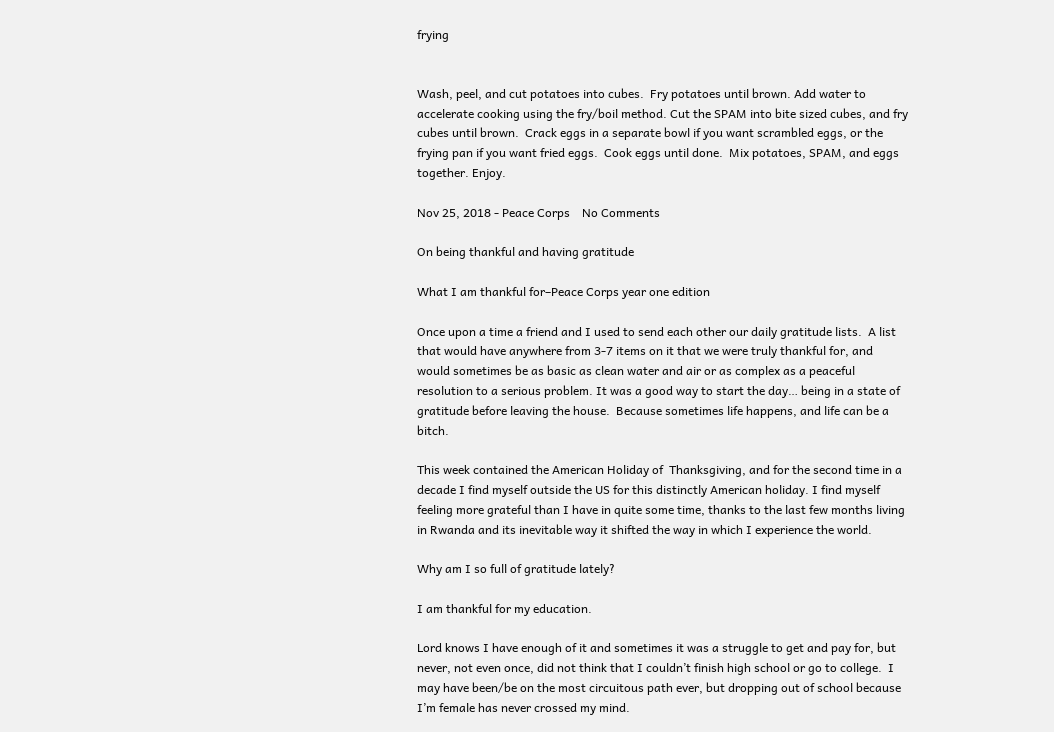frying


Wash, peel, and cut potatoes into cubes.  Fry potatoes until brown. Add water to accelerate cooking using the fry/boil method. Cut the SPAM into bite sized cubes, and fry cubes until brown.  Crack eggs in a separate bowl if you want scrambled eggs, or the frying pan if you want fried eggs.  Cook eggs until done.  Mix potatoes, SPAM, and eggs together. Enjoy.

Nov 25, 2018 - Peace Corps    No Comments

On being thankful and having gratitude

What I am thankful for–Peace Corps year one edition

Once upon a time a friend and I used to send each other our daily gratitude lists.  A list that would have anywhere from 3-7 items on it that we were truly thankful for, and would sometimes be as basic as clean water and air or as complex as a peaceful resolution to a serious problem. It was a good way to start the day… being in a state of gratitude before leaving the house.  Because sometimes life happens, and life can be a bitch.

This week contained the American Holiday of  Thanksgiving, and for the second time in a decade I find myself outside the US for this distinctly American holiday. I find myself feeling more grateful than I have in quite some time, thanks to the last few months living in Rwanda and its inevitable way it shifted the way in which I experience the world.

Why am I so full of gratitude lately?

I am thankful for my education.

Lord knows I have enough of it and sometimes it was a struggle to get and pay for, but never, not even once, did not think that I couldn’t finish high school or go to college.  I may have been/be on the most circuitous path ever, but dropping out of school because I’m female has never crossed my mind.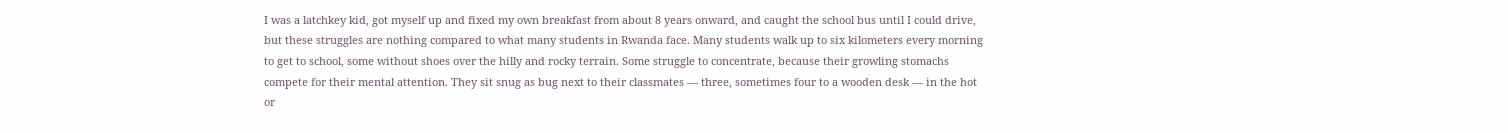I was a latchkey kid, got myself up and fixed my own breakfast from about 8 years onward, and caught the school bus until I could drive, but these struggles are nothing compared to what many students in Rwanda face. Many students walk up to six kilometers every morning to get to school, some without shoes over the hilly and rocky terrain. Some struggle to concentrate, because their growling stomachs compete for their mental attention. They sit snug as bug next to their classmates — three, sometimes four to a wooden desk — in the hot or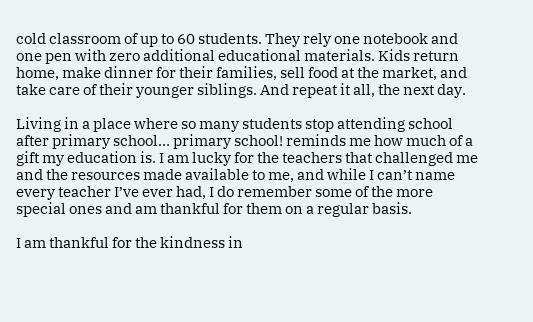cold classroom of up to 60 students. They rely one notebook and one pen with zero additional educational materials. Kids return home, make dinner for their families, sell food at the market, and take care of their younger siblings. And repeat it all, the next day.

Living in a place where so many students stop attending school after primary school… primary school! reminds me how much of a gift my education is. I am lucky for the teachers that challenged me and the resources made available to me, and while I can’t name every teacher I’ve ever had, I do remember some of the more special ones and am thankful for them on a regular basis.

I am thankful for the kindness in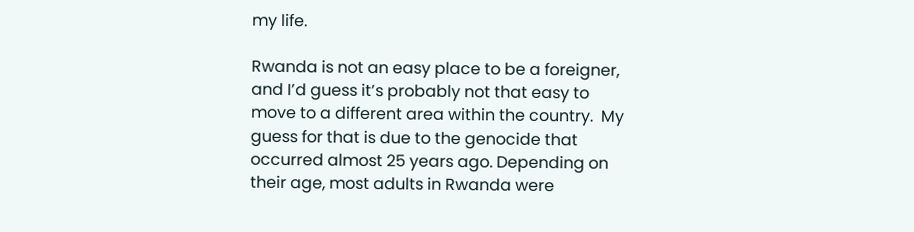my life.

Rwanda is not an easy place to be a foreigner, and I’d guess it’s probably not that easy to move to a different area within the country.  My guess for that is due to the genocide that occurred almost 25 years ago. Depending on their age, most adults in Rwanda were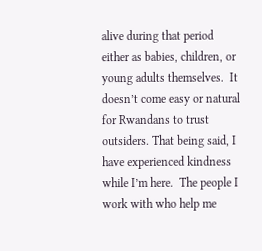alive during that period either as babies, children, or young adults themselves.  It doesn’t come easy or natural for Rwandans to trust outsiders. That being said, I have experienced kindness while I’m here.  The people I work with who help me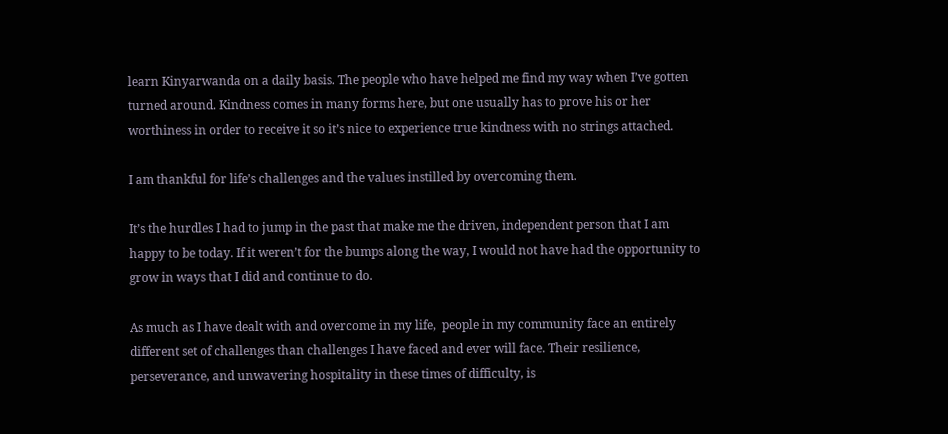learn Kinyarwanda on a daily basis. The people who have helped me find my way when I’ve gotten turned around. Kindness comes in many forms here, but one usually has to prove his or her worthiness in order to receive it so it’s nice to experience true kindness with no strings attached.

I am thankful for life’s challenges and the values instilled by overcoming them.

It’s the hurdles I had to jump in the past that make me the driven, independent person that I am happy to be today. If it weren’t for the bumps along the way, I would not have had the opportunity to grow in ways that I did and continue to do.

As much as I have dealt with and overcome in my life,  people in my community face an entirely different set of challenges than challenges I have faced and ever will face. Their resilience, perseverance, and unwavering hospitality in these times of difficulty, is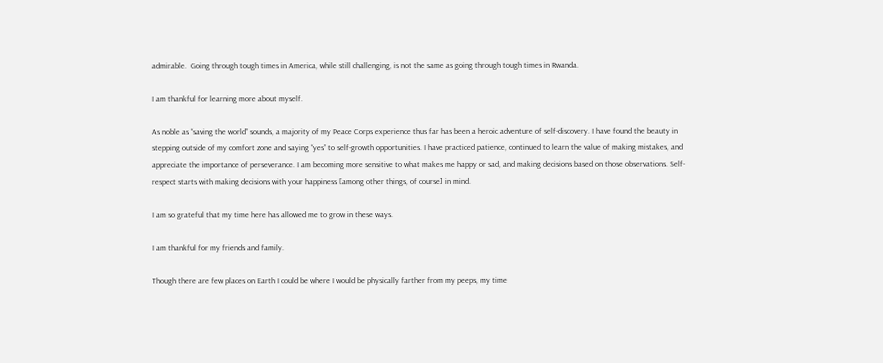admirable.  Going through tough times in America, while still challenging, is not the same as going through tough times in Rwanda.

I am thankful for learning more about myself.

As noble as “saving the world” sounds, a majority of my Peace Corps experience thus far has been a heroic adventure of self-discovery. I have found the beauty in stepping outside of my comfort zone and saying “yes” to self-growth opportunities. I have practiced patience, continued to learn the value of making mistakes, and appreciate the importance of perseverance. I am becoming more sensitive to what makes me happy or sad, and making decisions based on those observations. Self-respect starts with making decisions with your happiness [among other things, of course] in mind.

I am so grateful that my time here has allowed me to grow in these ways.

I am thankful for my friends and family.

Though there are few places on Earth I could be where I would be physically farther from my peeps, my time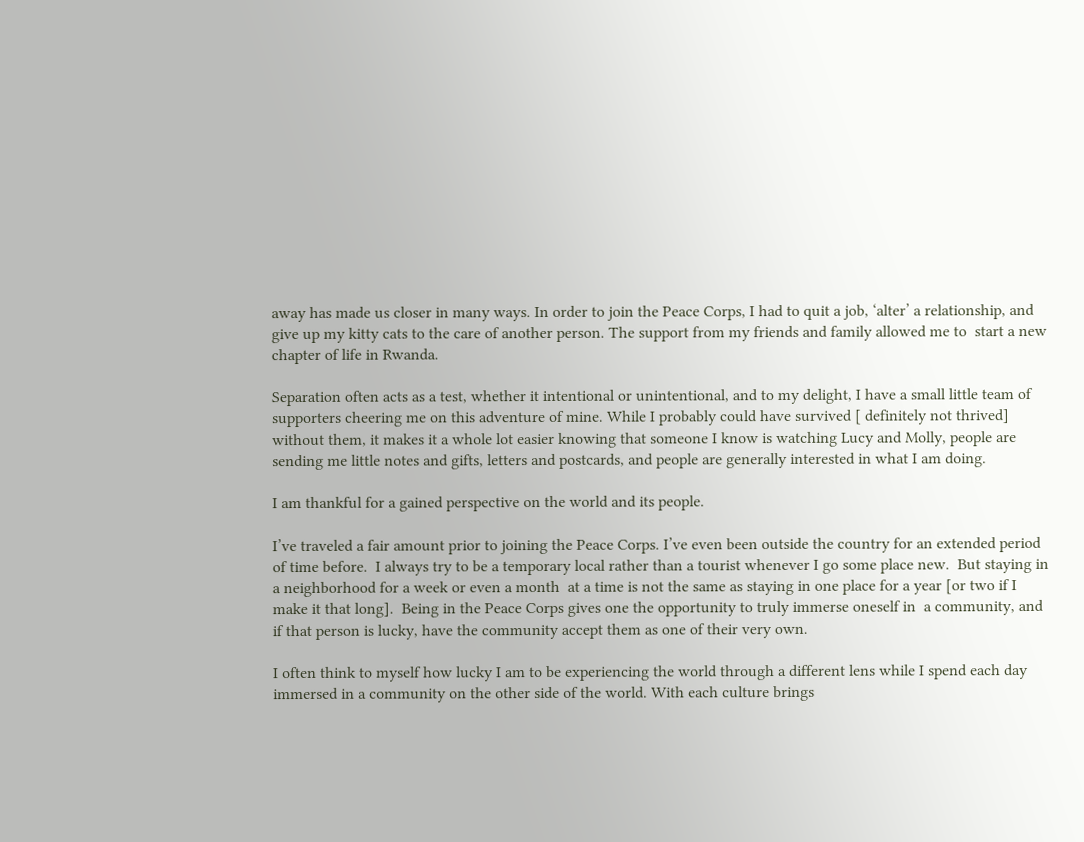away has made us closer in many ways. In order to join the Peace Corps, I had to quit a job, ‘alter’ a relationship, and give up my kitty cats to the care of another person. The support from my friends and family allowed me to  start a new chapter of life in Rwanda.

Separation often acts as a test, whether it intentional or unintentional, and to my delight, I have a small little team of supporters cheering me on this adventure of mine. While I probably could have survived [ definitely not thrived]  without them, it makes it a whole lot easier knowing that someone I know is watching Lucy and Molly, people are sending me little notes and gifts, letters and postcards, and people are generally interested in what I am doing.

I am thankful for a gained perspective on the world and its people.

I’ve traveled a fair amount prior to joining the Peace Corps. I’ve even been outside the country for an extended period of time before.  I always try to be a temporary local rather than a tourist whenever I go some place new.  But staying in a neighborhood for a week or even a month  at a time is not the same as staying in one place for a year [or two if I make it that long].  Being in the Peace Corps gives one the opportunity to truly immerse oneself in  a community, and if that person is lucky, have the community accept them as one of their very own.

I often think to myself how lucky I am to be experiencing the world through a different lens while I spend each day immersed in a community on the other side of the world. With each culture brings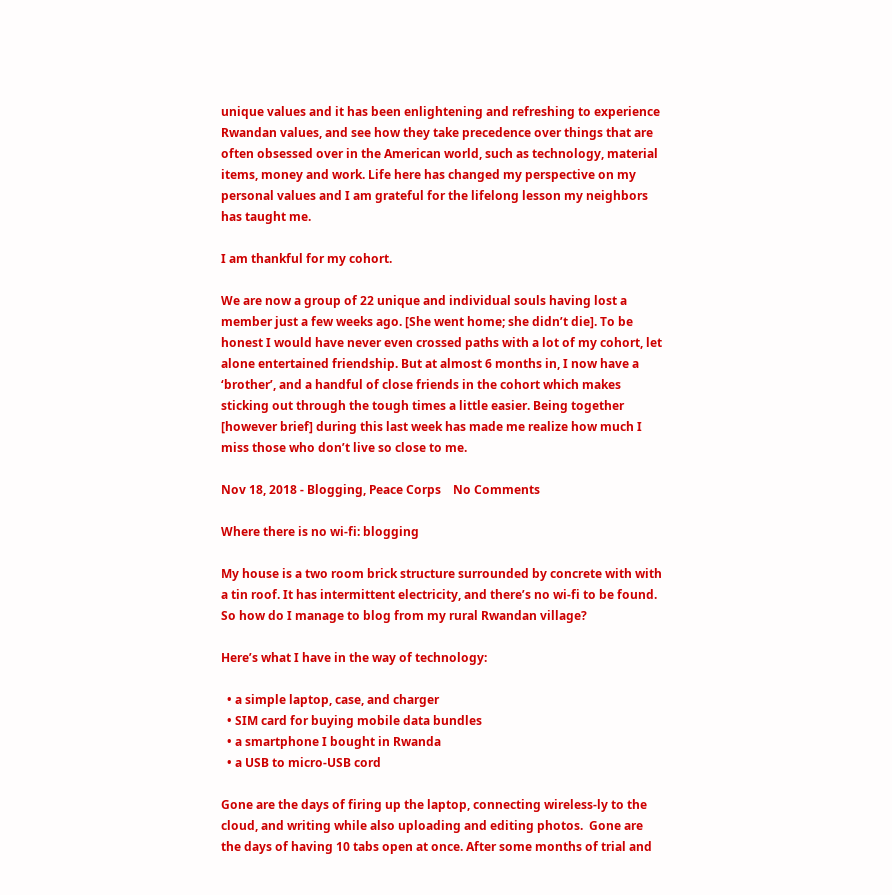unique values and it has been enlightening and refreshing to experience Rwandan values, and see how they take precedence over things that are often obsessed over in the American world, such as technology, material items, money and work. Life here has changed my perspective on my personal values and I am grateful for the lifelong lesson my neighbors has taught me.

I am thankful for my cohort.

We are now a group of 22 unique and individual souls having lost a member just a few weeks ago. [She went home; she didn’t die]. To be honest I would have never even crossed paths with a lot of my cohort, let alone entertained friendship. But at almost 6 months in, I now have a ‘brother’, and a handful of close friends in the cohort which makes sticking out through the tough times a little easier. Being together [however brief] during this last week has made me realize how much I miss those who don’t live so close to me.

Nov 18, 2018 - Blogging, Peace Corps    No Comments

Where there is no wi-fi: blogging

My house is a two room brick structure surrounded by concrete with with a tin roof. It has intermittent electricity, and there’s no wi-fi to be found. So how do I manage to blog from my rural Rwandan village?

Here’s what I have in the way of technology:

  • a simple laptop, case, and charger
  • SIM card for buying mobile data bundles
  • a smartphone I bought in Rwanda
  • a USB to micro-USB cord

Gone are the days of firing up the laptop, connecting wireless-ly to the cloud, and writing while also uploading and editing photos.  Gone are the days of having 10 tabs open at once. After some months of trial and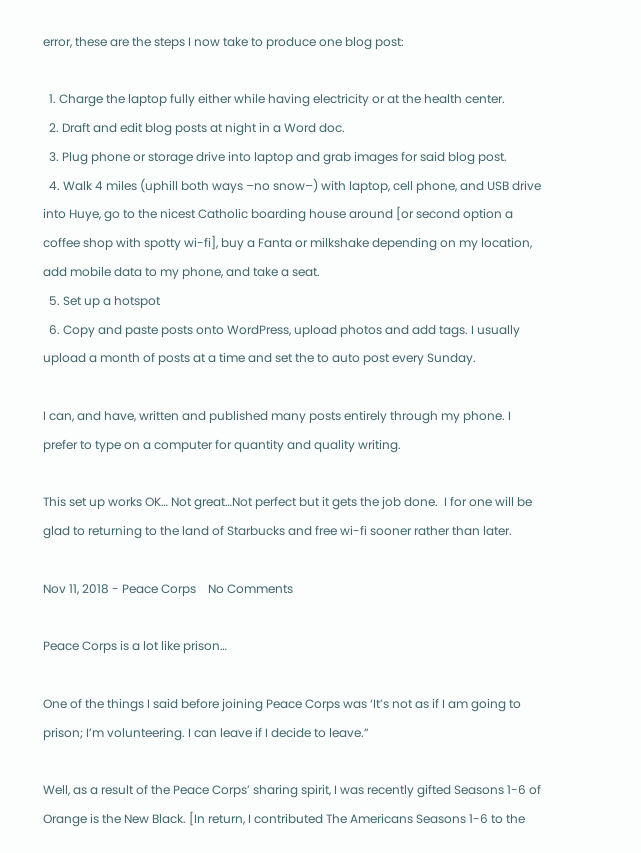error, these are the steps I now take to produce one blog post:

  1. Charge the laptop fully either while having electricity or at the health center.
  2. Draft and edit blog posts at night in a Word doc.
  3. Plug phone or storage drive into laptop and grab images for said blog post.
  4. Walk 4 miles (uphill both ways –no snow–) with laptop, cell phone, and USB drive into Huye, go to the nicest Catholic boarding house around [or second option a coffee shop with spotty wi-fi], buy a Fanta or milkshake depending on my location, add mobile data to my phone, and take a seat.
  5. Set up a hotspot
  6. Copy and paste posts onto WordPress, upload photos and add tags. I usually upload a month of posts at a time and set the to auto post every Sunday.

I can, and have, written and published many posts entirely through my phone. I prefer to type on a computer for quantity and quality writing.

This set up works OK… Not great…Not perfect but it gets the job done.  I for one will be glad to returning to the land of Starbucks and free wi-fi sooner rather than later.

Nov 11, 2018 - Peace Corps    No Comments

Peace Corps is a lot like prison…

One of the things I said before joining Peace Corps was ‘It’s not as if I am going to prison; I’m volunteering. I can leave if I decide to leave.”

Well, as a result of the Peace Corps’ sharing spirit, I was recently gifted Seasons 1-6 of Orange is the New Black. [In return, I contributed The Americans Seasons 1-6 to the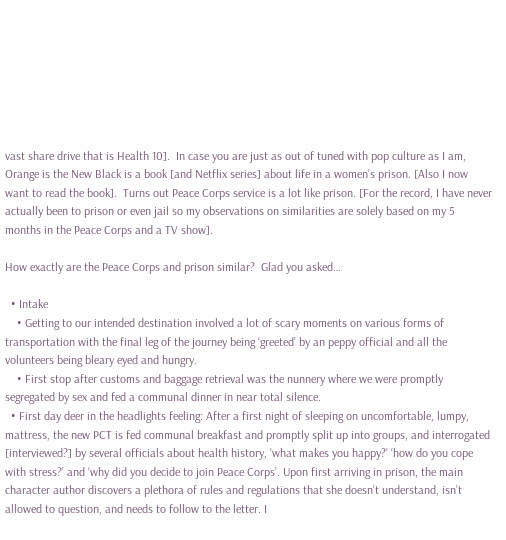vast share drive that is Health 10].  In case you are just as out of tuned with pop culture as I am, Orange is the New Black is a book [and Netflix series] about life in a women’s prison. [Also I now want to read the book].  Turns out Peace Corps service is a lot like prison. [For the record, I have never actually been to prison or even jail so my observations on similarities are solely based on my 5 months in the Peace Corps and a TV show].

How exactly are the Peace Corps and prison similar?  Glad you asked…

  • Intake
    • Getting to our intended destination involved a lot of scary moments on various forms of transportation with the final leg of the journey being ‘greeted’ by an peppy official and all the volunteers being bleary eyed and hungry.
    • First stop after customs and baggage retrieval was the nunnery where we were promptly segregated by sex and fed a communal dinner in near total silence.
  • First day deer in the headlights feeling: After a first night of sleeping on uncomfortable, lumpy, mattress, the new PCT is fed communal breakfast and promptly split up into groups, and interrogated [interviewed?] by several officials about health history, ‘what makes you happy?’ ‘how do you cope with stress?’ and ‘why did you decide to join Peace Corps’. Upon first arriving in prison, the main character author discovers a plethora of rules and regulations that she doesn’t understand, isn’t allowed to question, and needs to follow to the letter. I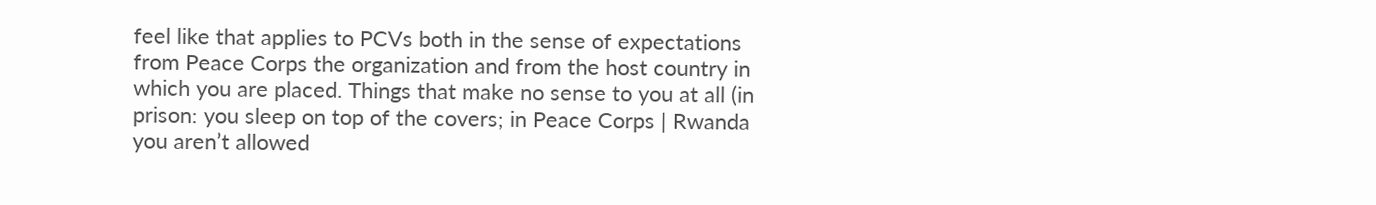feel like that applies to PCVs both in the sense of expectations from Peace Corps the organization and from the host country in which you are placed. Things that make no sense to you at all (in prison: you sleep on top of the covers; in Peace Corps | Rwanda you aren’t allowed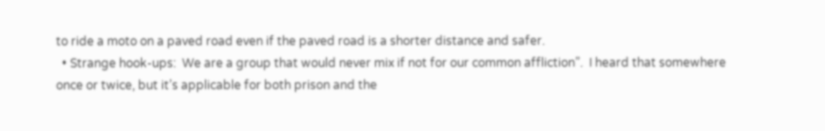to ride a moto on a paved road even if the paved road is a shorter distance and safer.
  • Strange hook-ups:  We are a group that would never mix if not for our common affliction”.  I heard that somewhere once or twice, but it’s applicable for both prison and the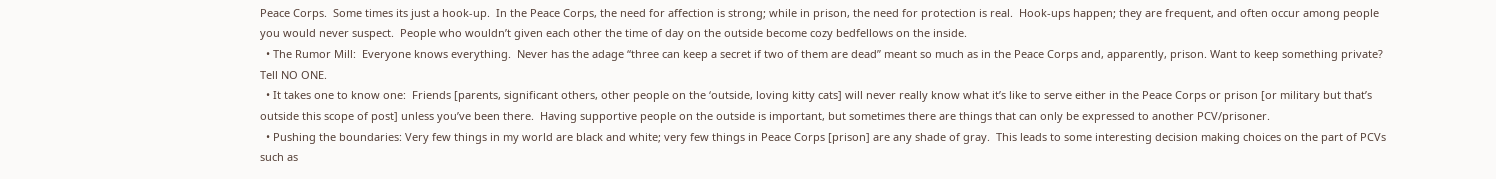Peace Corps.  Some times its just a hook-up.  In the Peace Corps, the need for affection is strong; while in prison, the need for protection is real.  Hook-ups happen; they are frequent, and often occur among people you would never suspect.  People who wouldn’t given each other the time of day on the outside become cozy bedfellows on the inside.
  • The Rumor Mill:  Everyone knows everything.  Never has the adage “three can keep a secret if two of them are dead” meant so much as in the Peace Corps and, apparently, prison. Want to keep something private? Tell NO ONE.
  • It takes one to know one:  Friends [parents, significant others, other people on the ‘outside, loving kitty cats] will never really know what it’s like to serve either in the Peace Corps or prison [or military but that’s outside this scope of post] unless you’ve been there.  Having supportive people on the outside is important, but sometimes there are things that can only be expressed to another PCV/prisoner.
  • Pushing the boundaries: Very few things in my world are black and white; very few things in Peace Corps [prison] are any shade of gray.  This leads to some interesting decision making choices on the part of PCVs such as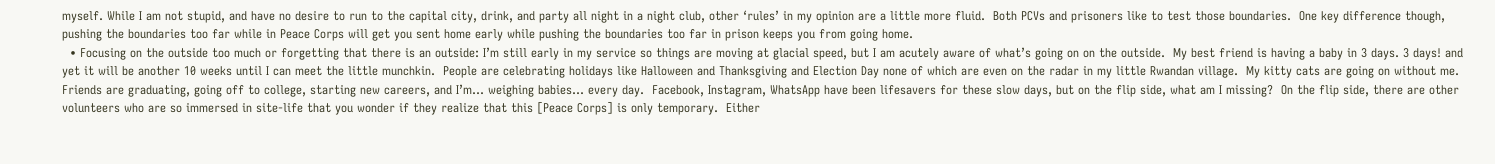myself. While I am not stupid, and have no desire to run to the capital city, drink, and party all night in a night club, other ‘rules’ in my opinion are a little more fluid.  Both PCVs and prisoners like to test those boundaries.  One key difference though, pushing the boundaries too far while in Peace Corps will get you sent home early while pushing the boundaries too far in prison keeps you from going home.
  • Focusing on the outside too much or forgetting that there is an outside: I’m still early in my service so things are moving at glacial speed, but I am acutely aware of what’s going on on the outside.  My best friend is having a baby in 3 days. 3 days! and yet it will be another 10 weeks until I can meet the little munchkin.  People are celebrating holidays like Halloween and Thanksgiving and Election Day none of which are even on the radar in my little Rwandan village.  My kitty cats are going on without me. Friends are graduating, going off to college, starting new careers, and I’m… weighing babies… every day.  Facebook, Instagram, WhatsApp have been lifesavers for these slow days, but on the flip side, what am I missing?  On the flip side, there are other volunteers who are so immersed in site-life that you wonder if they realize that this [Peace Corps] is only temporary.  Either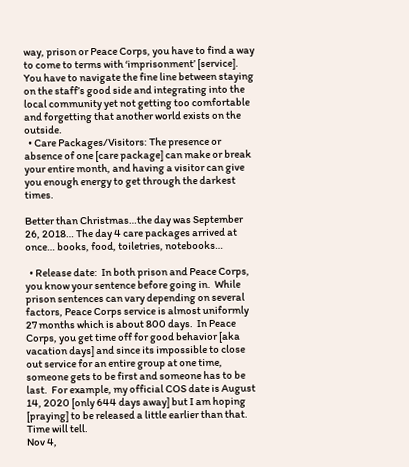way, prison or Peace Corps, you have to find a way to come to terms with ‘imprisonment’ [service].  You have to navigate the fine line between staying on the staff’s good side and integrating into the local community yet not getting too comfortable and forgetting that another world exists on the outside.
  • Care Packages/Visitors: The presence or absence of one [care package] can make or break your entire month, and having a visitor can give you enough energy to get through the darkest times.

Better than Christmas…the day was September 26, 2018… The day 4 care packages arrived at once… books, food, toiletries, notebooks…

  • Release date:  In both prison and Peace Corps, you know your sentence before going in.  While prison sentences can vary depending on several factors, Peace Corps service is almost uniformly 27 months which is about 800 days.  In Peace Corps, you get time off for good behavior [aka vacation days] and since its impossible to close out service for an entire group at one time, someone gets to be first and someone has to be last.  For example, my official COS date is August 14, 2020 [only 644 days away] but I am hoping [praying] to be released a little earlier than that. Time will tell.
Nov 4,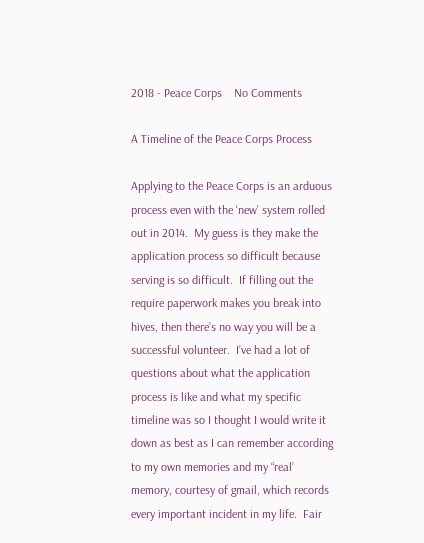2018 - Peace Corps    No Comments

A Timeline of the Peace Corps Process

Applying to the Peace Corps is an arduous process even with the ‘new’ system rolled out in 2014.  My guess is they make the application process so difficult because serving is so difficult.  If filling out the require paperwork makes you break into hives, then there’s no way you will be a successful volunteer.  I’ve had a lot of questions about what the application process is like and what my specific timeline was so I thought I would write it down as best as I can remember according to my own memories and my “real’ memory, courtesy of gmail, which records every important incident in my life.  Fair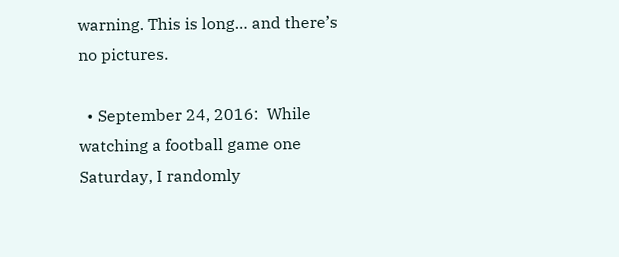warning. This is long… and there’s no pictures.

  • September 24, 2016:  While watching a football game one Saturday, I randomly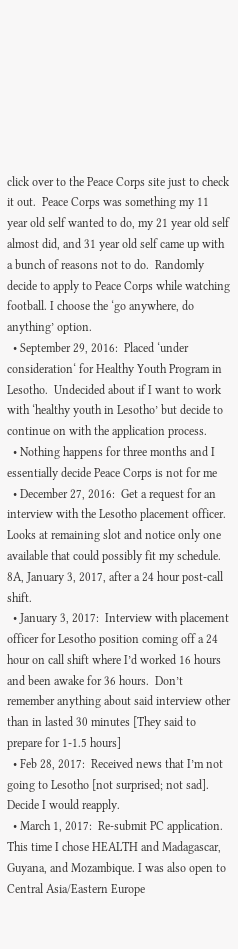click over to the Peace Corps site just to check it out.  Peace Corps was something my 11 year old self wanted to do, my 21 year old self almost did, and 31 year old self came up with a bunch of reasons not to do.  Randomly decide to apply to Peace Corps while watching football. I choose the ‘go anywhere, do anything’ option.
  • September 29, 2016:  Placed ‘under consideration‘ for Healthy Youth Program in Lesotho.  Undecided about if I want to work with ‘healthy youth in Lesotho’ but decide to continue on with the application process.
  • Nothing happens for three months and I essentially decide Peace Corps is not for me
  • December 27, 2016:  Get a request for an interview with the Lesotho placement officer.  Looks at remaining slot and notice only one available that could possibly fit my schedule.  8A, January 3, 2017, after a 24 hour post-call shift.
  • January 3, 2017:  Interview with placement officer for Lesotho position coming off a 24 hour on call shift where I’d worked 16 hours and been awake for 36 hours.  Don’t remember anything about said interview other than in lasted 30 minutes [They said to prepare for 1-1.5 hours]
  • Feb 28, 2017:  Received news that I’m not going to Lesotho [not surprised; not sad]. Decide I would reapply.
  • March 1, 2017:  Re-submit PC application. This time I chose HEALTH and Madagascar, Guyana, and Mozambique. I was also open to Central Asia/Eastern Europe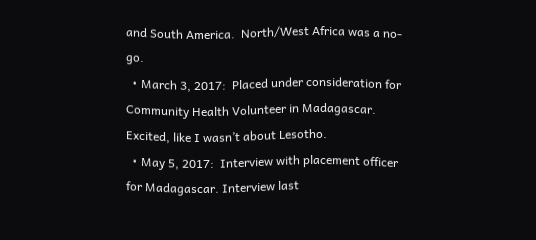and South America.  North/West Africa was a no-go.
  • March 3, 2017:  Placed under consideration for Community Health Volunteer in Madagascar. Excited, like I wasn’t about Lesotho.
  • May 5, 2017:  Interview with placement officer for Madagascar. Interview last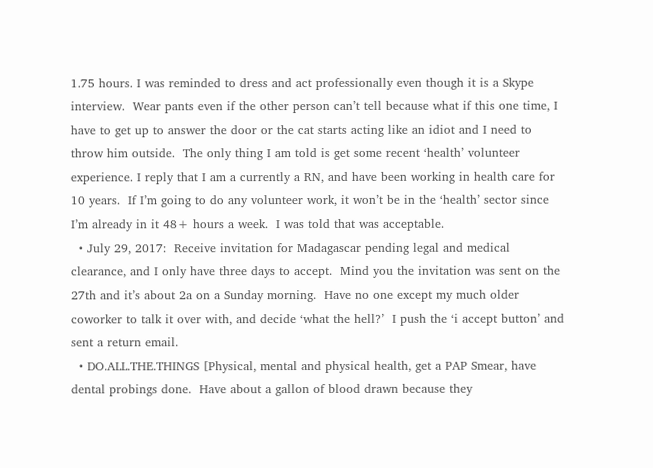1.75 hours. I was reminded to dress and act professionally even though it is a Skype interview.  Wear pants even if the other person can’t tell because what if this one time, I have to get up to answer the door or the cat starts acting like an idiot and I need to throw him outside.  The only thing I am told is get some recent ‘health’ volunteer experience. I reply that I am a currently a RN, and have been working in health care for 10 years.  If I’m going to do any volunteer work, it won’t be in the ‘health’ sector since I’m already in it 48+ hours a week.  I was told that was acceptable.
  • July 29, 2017:  Receive invitation for Madagascar pending legal and medical clearance, and I only have three days to accept.  Mind you the invitation was sent on the 27th and it’s about 2a on a Sunday morning.  Have no one except my much older coworker to talk it over with, and decide ‘what the hell?’  I push the ‘i accept button’ and sent a return email.
  • DO.ALL.THE.THINGS [Physical, mental and physical health, get a PAP Smear, have dental probings done.  Have about a gallon of blood drawn because they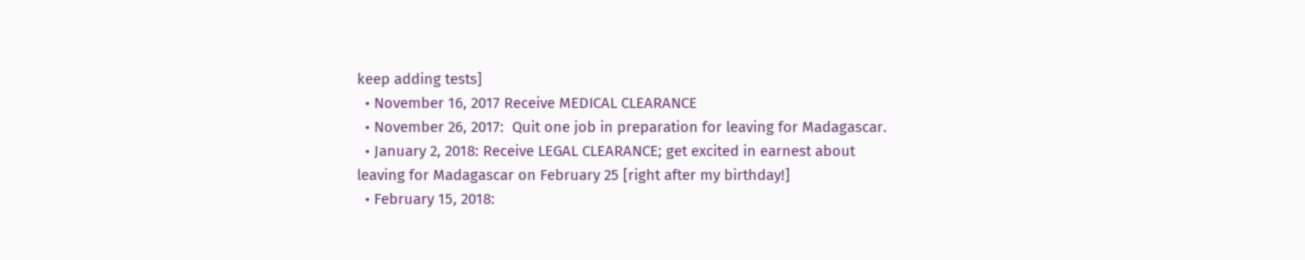keep adding tests]
  • November 16, 2017 Receive MEDICAL CLEARANCE
  • November 26, 2017:  Quit one job in preparation for leaving for Madagascar.
  • January 2, 2018: Receive LEGAL CLEARANCE; get excited in earnest about leaving for Madagascar on February 25 [right after my birthday!]
  • February 15, 2018: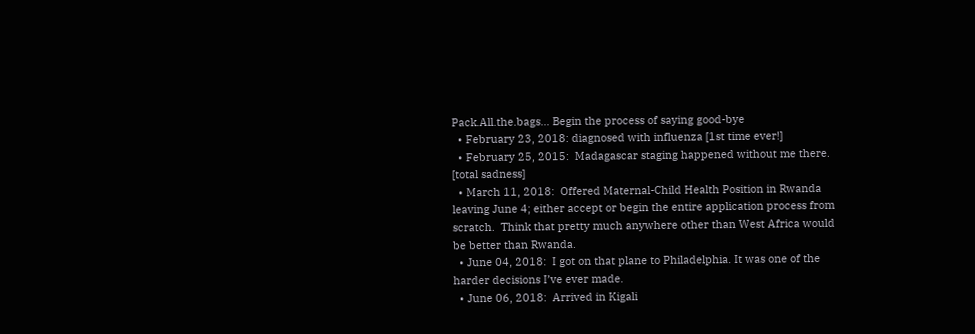Pack.All.the.bags... Begin the process of saying good-bye
  • February 23, 2018: diagnosed with influenza [1st time ever!]
  • February 25, 2015:  Madagascar staging happened without me there. [total sadness]
  • March 11, 2018:  Offered Maternal-Child Health Position in Rwanda leaving June 4; either accept or begin the entire application process from scratch.  Think that pretty much anywhere other than West Africa would be better than Rwanda.
  • June 04, 2018:  I got on that plane to Philadelphia. It was one of the harder decisions I’ve ever made.
  • June 06, 2018:  Arrived in Kigali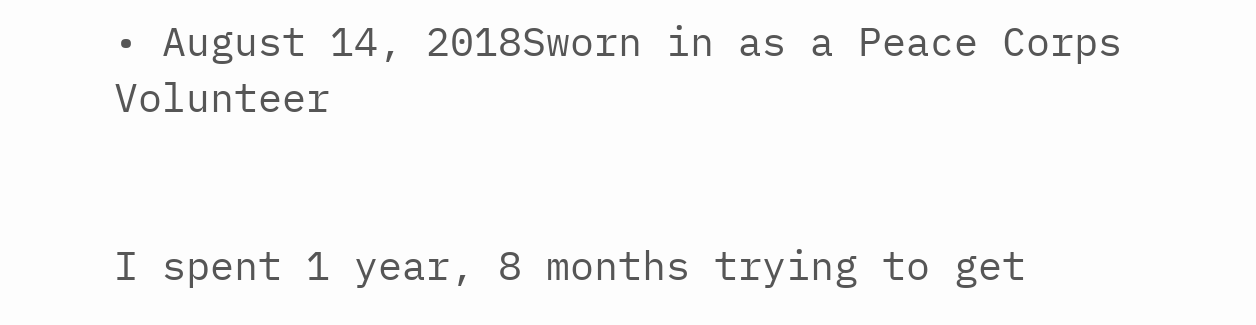• August 14, 2018Sworn in as a Peace Corps Volunteer


I spent 1 year, 8 months trying to get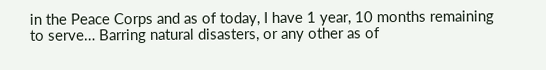in the Peace Corps and as of today, I have 1 year, 10 months remaining to serve… Barring natural disasters, or any other as of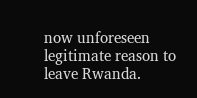now unforeseen legitimate reason to leave Rwanda.